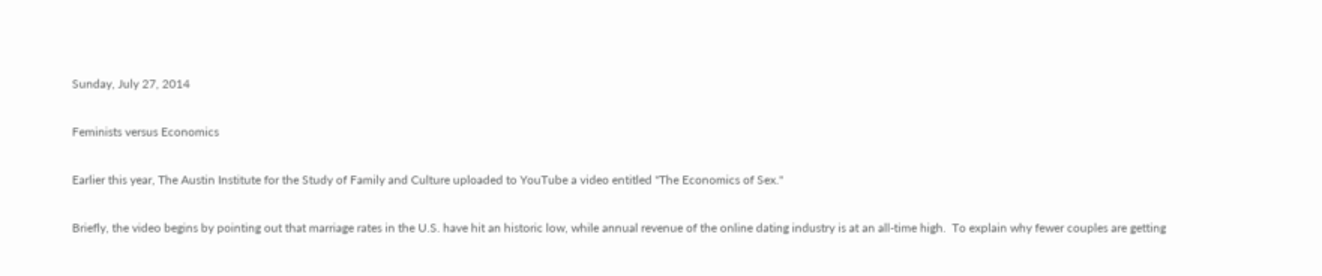Sunday, July 27, 2014

Feminists versus Economics

Earlier this year, The Austin Institute for the Study of Family and Culture uploaded to YouTube a video entitled "The Economics of Sex."

Briefly, the video begins by pointing out that marriage rates in the U.S. have hit an historic low, while annual revenue of the online dating industry is at an all-time high.  To explain why fewer couples are getting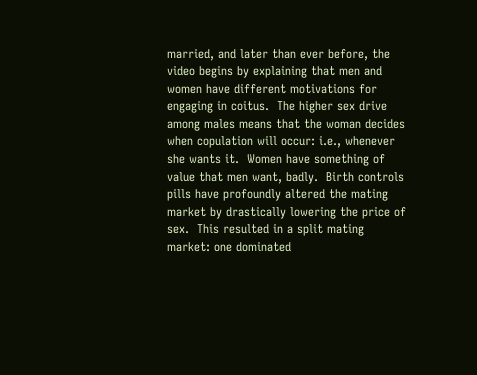married, and later than ever before, the video begins by explaining that men and women have different motivations for engaging in coitus.  The higher sex drive among males means that the woman decides when copulation will occur: i.e., whenever she wants it.  Women have something of value that men want, badly.  Birth controls pills have profoundly altered the mating market by drastically lowering the price of sex.  This resulted in a split mating market: one dominated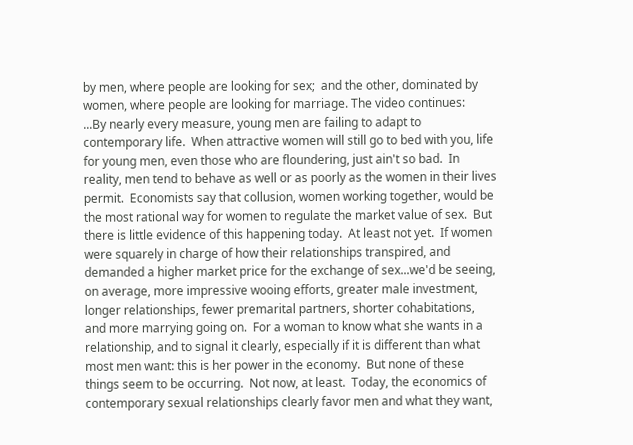by men, where people are looking for sex;  and the other, dominated by women, where people are looking for marriage. The video continues:
...By nearly every measure, young men are failing to adapt to contemporary life.  When attractive women will still go to bed with you, life for young men, even those who are floundering, just ain't so bad.  In reality, men tend to behave as well or as poorly as the women in their lives permit.  Economists say that collusion, women working together, would be the most rational way for women to regulate the market value of sex.  But there is little evidence of this happening today.  At least not yet.  If women were squarely in charge of how their relationships transpired, and demanded a higher market price for the exchange of sex...we'd be seeing, on average, more impressive wooing efforts, greater male investment, longer relationships, fewer premarital partners, shorter cohabitations, and more marrying going on.  For a woman to know what she wants in a relationship, and to signal it clearly, especially if it is different than what most men want: this is her power in the economy.  But none of these things seem to be occurring.  Not now, at least.  Today, the economics of contemporary sexual relationships clearly favor men and what they want,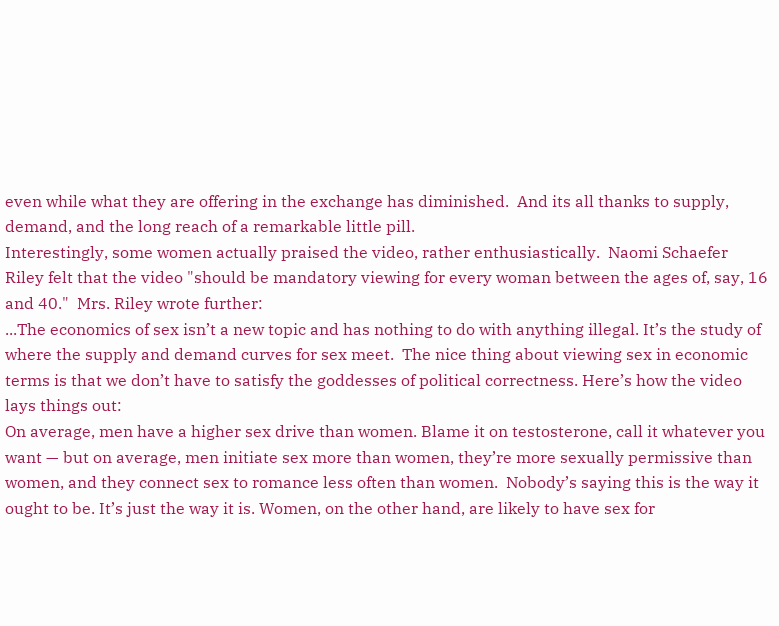even while what they are offering in the exchange has diminished.  And its all thanks to supply, demand, and the long reach of a remarkable little pill.
Interestingly, some women actually praised the video, rather enthusiastically.  Naomi Schaefer Riley felt that the video "should be mandatory viewing for every woman between the ages of, say, 16 and 40."  Mrs. Riley wrote further:
...The economics of sex isn’t a new topic and has nothing to do with anything illegal. It’s the study of where the supply and demand curves for sex meet.  The nice thing about viewing sex in economic terms is that we don’t have to satisfy the goddesses of political correctness. Here’s how the video lays things out:
On average, men have a higher sex drive than women. Blame it on testosterone, call it whatever you want — but on average, men initiate sex more than women, they’re more sexually permissive than women, and they connect sex to romance less often than women.  Nobody’s saying this is the way it ought to be. It’s just the way it is. Women, on the other hand, are likely to have sex for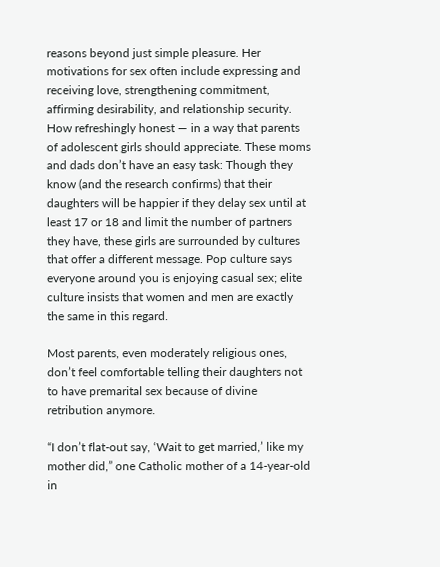reasons beyond just simple pleasure. Her motivations for sex often include expressing and receiving love, strengthening commitment, affirming desirability, and relationship security.
How refreshingly honest — in a way that parents of adolescent girls should appreciate. These moms and dads don’t have an easy task: Though they know (and the research confirms) that their daughters will be happier if they delay sex until at least 17 or 18 and limit the number of partners they have, these girls are surrounded by cultures that offer a different message. Pop culture says everyone around you is enjoying casual sex; elite culture insists that women and men are exactly the same in this regard.

Most parents, even moderately religious ones, don’t feel comfortable telling their daughters not to have premarital sex because of divine retribution anymore.

“I don’t flat-out say, ‘Wait to get married,’ like my mother did,” one Catholic mother of a 14-year-old in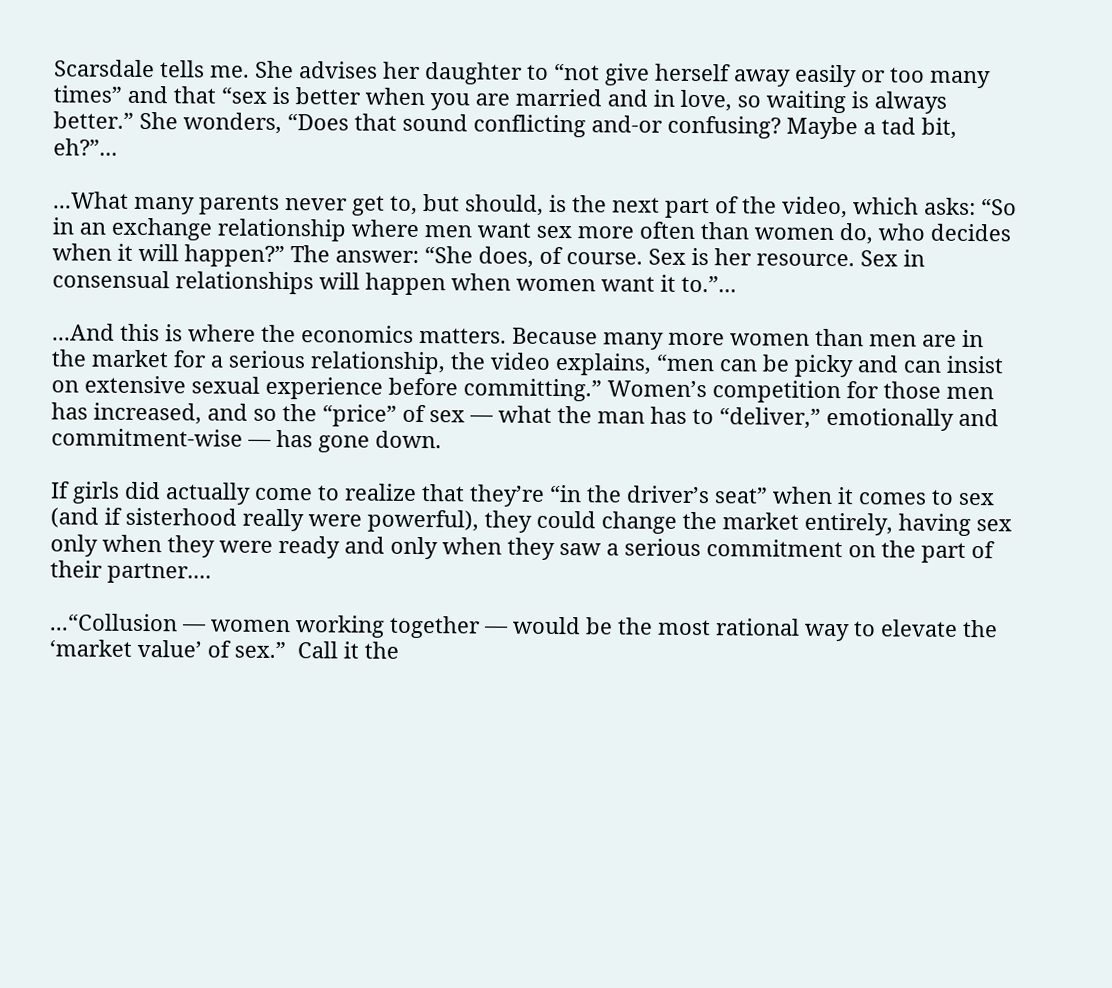Scarsdale tells me. She advises her daughter to “not give herself away easily or too many times” and that “sex is better when you are married and in love, so waiting is always better.” She wonders, “Does that sound conflicting and-or confusing? Maybe a tad bit, eh?”...

...What many parents never get to, but should, is the next part of the video, which asks: “So in an exchange relationship where men want sex more often than women do, who decides when it will happen?” The answer: “She does, of course. Sex is her resource. Sex in consensual relationships will happen when women want it to.”...

...And this is where the economics matters. Because many more women than men are in the market for a serious relationship, the video explains, “men can be picky and can insist on extensive sexual experience before committing.” Women’s competition for those men has increased, and so the “price” of sex — what the man has to “deliver,” emotionally and commitment-wise — has gone down.

If girls did actually come to realize that they’re “in the driver’s seat” when it comes to sex (and if sisterhood really were powerful), they could change the market entirely, having sex only when they were ready and only when they saw a serious commitment on the part of their partner....

...“Collusion — women working together — would be the most rational way to elevate the ‘market value’ of sex.”  Call it the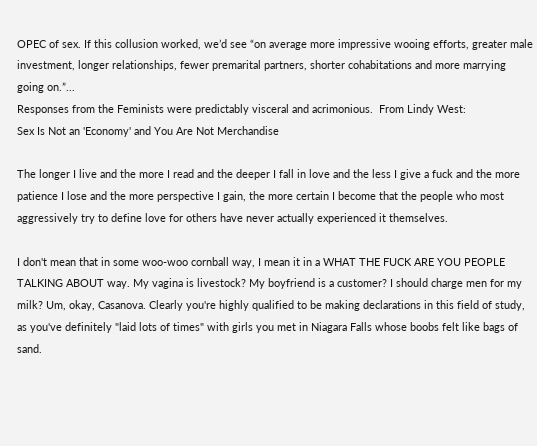OPEC of sex. If this collusion worked, we’d see “on average more impressive wooing efforts, greater male investment, longer relationships, fewer premarital partners, shorter cohabitations and more marrying going on.”...
Responses from the Feminists were predictably visceral and acrimonious.  From Lindy West:
Sex Is Not an 'Economy' and You Are Not Merchandise

The longer I live and the more I read and the deeper I fall in love and the less I give a fuck and the more patience I lose and the more perspective I gain, the more certain I become that the people who most aggressively try to define love for others have never actually experienced it themselves.

I don't mean that in some woo-woo cornball way, I mean it in a WHAT THE FUCK ARE YOU PEOPLE TALKING ABOUT way. My vagina is livestock? My boyfriend is a customer? I should charge men for my milk? Um, okay, Casanova. Clearly you're highly qualified to be making declarations in this field of study, as you've definitely "laid lots of times" with girls you met in Niagara Falls whose boobs felt like bags of sand.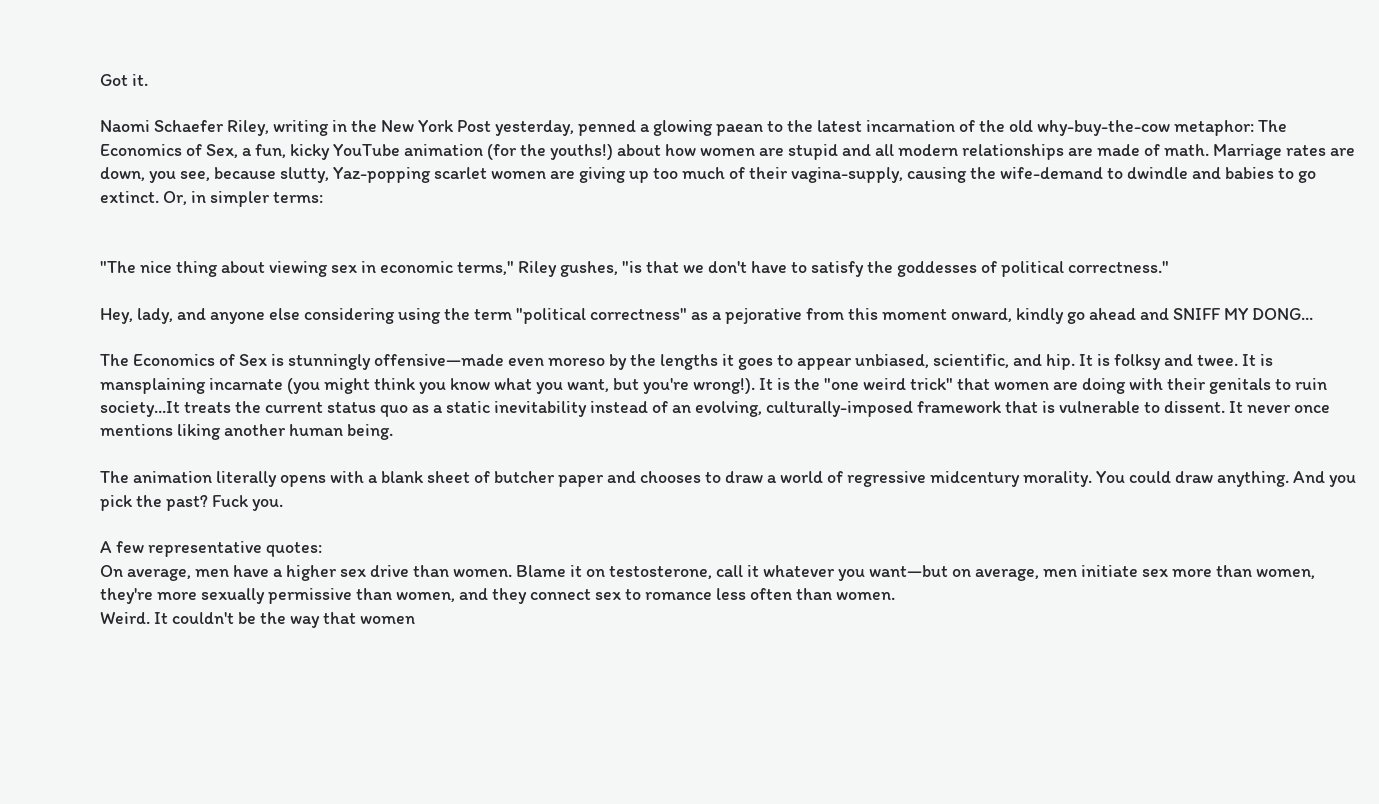Got it.

Naomi Schaefer Riley, writing in the New York Post yesterday, penned a glowing paean to the latest incarnation of the old why-buy-the-cow metaphor: The Economics of Sex, a fun, kicky YouTube animation (for the youths!) about how women are stupid and all modern relationships are made of math. Marriage rates are down, you see, because slutty, Yaz-popping scarlet women are giving up too much of their vagina-supply, causing the wife-demand to dwindle and babies to go extinct. Or, in simpler terms:


"The nice thing about viewing sex in economic terms," Riley gushes, "is that we don't have to satisfy the goddesses of political correctness."

Hey, lady, and anyone else considering using the term "political correctness" as a pejorative from this moment onward, kindly go ahead and SNIFF MY DONG...

The Economics of Sex is stunningly offensive—made even moreso by the lengths it goes to appear unbiased, scientific, and hip. It is folksy and twee. It is mansplaining incarnate (you might think you know what you want, but you're wrong!). It is the "one weird trick" that women are doing with their genitals to ruin society...It treats the current status quo as a static inevitability instead of an evolving, culturally-imposed framework that is vulnerable to dissent. It never once mentions liking another human being.

The animation literally opens with a blank sheet of butcher paper and chooses to draw a world of regressive midcentury morality. You could draw anything. And you pick the past? Fuck you.

A few representative quotes:
On average, men have a higher sex drive than women. Blame it on testosterone, call it whatever you want—but on average, men initiate sex more than women, they're more sexually permissive than women, and they connect sex to romance less often than women.
Weird. It couldn't be the way that women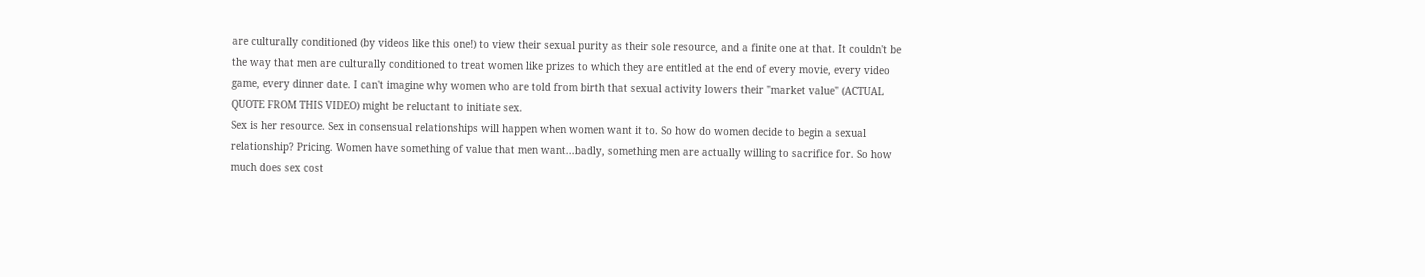are culturally conditioned (by videos like this one!) to view their sexual purity as their sole resource, and a finite one at that. It couldn't be the way that men are culturally conditioned to treat women like prizes to which they are entitled at the end of every movie, every video game, every dinner date. I can't imagine why women who are told from birth that sexual activity lowers their "market value" (ACTUAL QUOTE FROM THIS VIDEO) might be reluctant to initiate sex.
Sex is her resource. Sex in consensual relationships will happen when women want it to. So how do women decide to begin a sexual relationship? Pricing. Women have something of value that men want...badly, something men are actually willing to sacrifice for. So how much does sex cost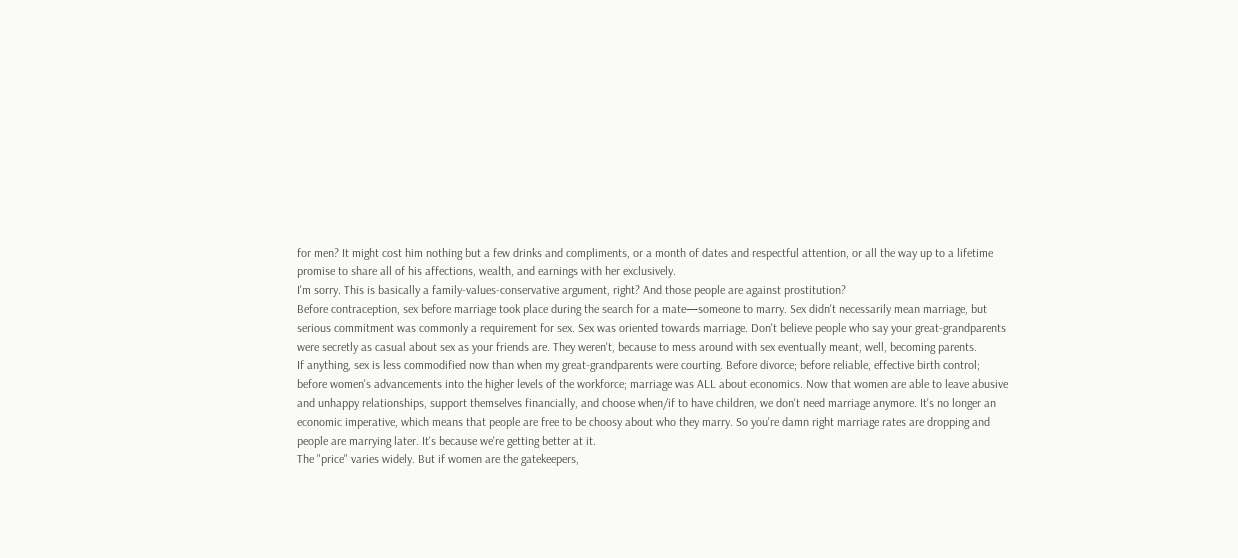for men? It might cost him nothing but a few drinks and compliments, or a month of dates and respectful attention, or all the way up to a lifetime promise to share all of his affections, wealth, and earnings with her exclusively.
I'm sorry. This is basically a family-values-conservative argument, right? And those people are against prostitution?
Before contraception, sex before marriage took place during the search for a mate—someone to marry. Sex didn't necessarily mean marriage, but serious commitment was commonly a requirement for sex. Sex was oriented towards marriage. Don't believe people who say your great-grandparents were secretly as casual about sex as your friends are. They weren't, because to mess around with sex eventually meant, well, becoming parents.
If anything, sex is less commodified now than when my great-grandparents were courting. Before divorce; before reliable, effective birth control; before women's advancements into the higher levels of the workforce; marriage was ALL about economics. Now that women are able to leave abusive and unhappy relationships, support themselves financially, and choose when/if to have children, we don't need marriage anymore. It's no longer an economic imperative, which means that people are free to be choosy about who they marry. So you're damn right marriage rates are dropping and people are marrying later. It's because we're getting better at it.
The "price" varies widely. But if women are the gatekeepers,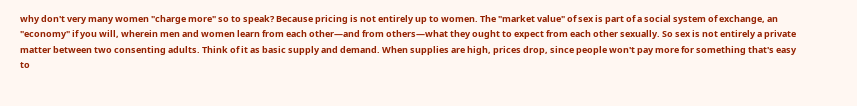why don't very many women "charge more" so to speak? Because pricing is not entirely up to women. The "market value" of sex is part of a social system of exchange, an "economy" if you will, wherein men and women learn from each other—and from others—what they ought to expect from each other sexually. So sex is not entirely a private matter between two consenting adults. Think of it as basic supply and demand. When supplies are high, prices drop, since people won't pay more for something that's easy to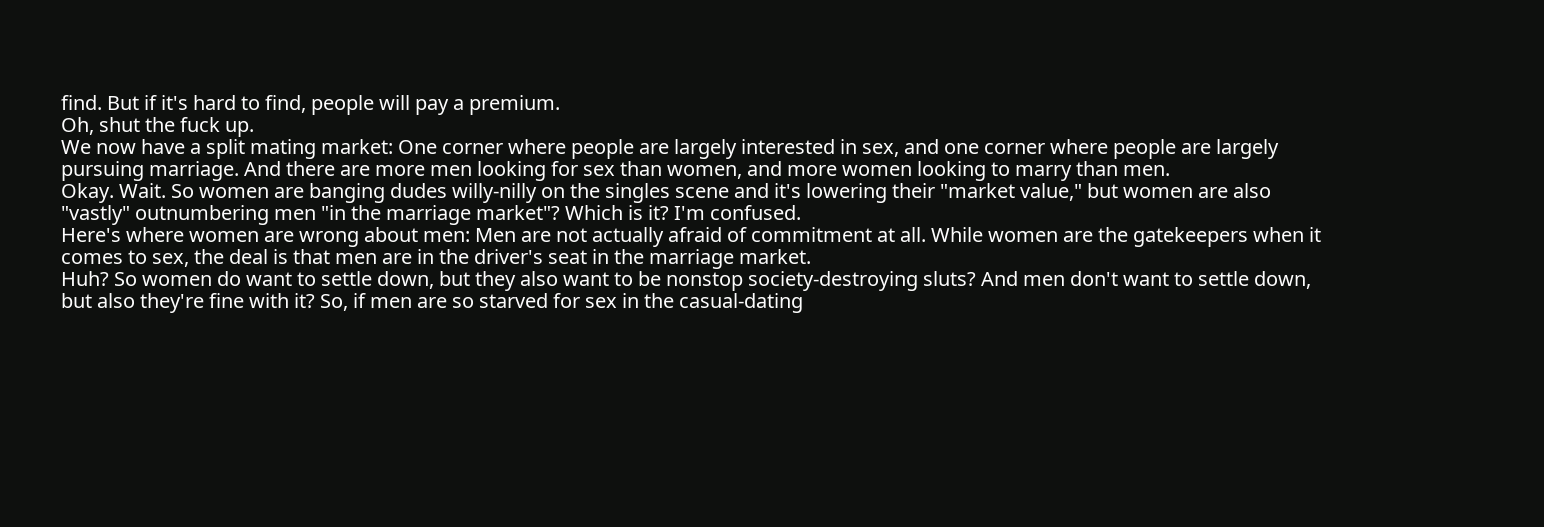find. But if it's hard to find, people will pay a premium.
Oh, shut the fuck up.
We now have a split mating market: One corner where people are largely interested in sex, and one corner where people are largely pursuing marriage. And there are more men looking for sex than women, and more women looking to marry than men.
Okay. Wait. So women are banging dudes willy-nilly on the singles scene and it's lowering their "market value," but women are also "vastly" outnumbering men "in the marriage market"? Which is it? I'm confused.
Here's where women are wrong about men: Men are not actually afraid of commitment at all. While women are the gatekeepers when it comes to sex, the deal is that men are in the driver's seat in the marriage market.
Huh? So women do want to settle down, but they also want to be nonstop society-destroying sluts? And men don't want to settle down, but also they're fine with it? So, if men are so starved for sex in the casual-dating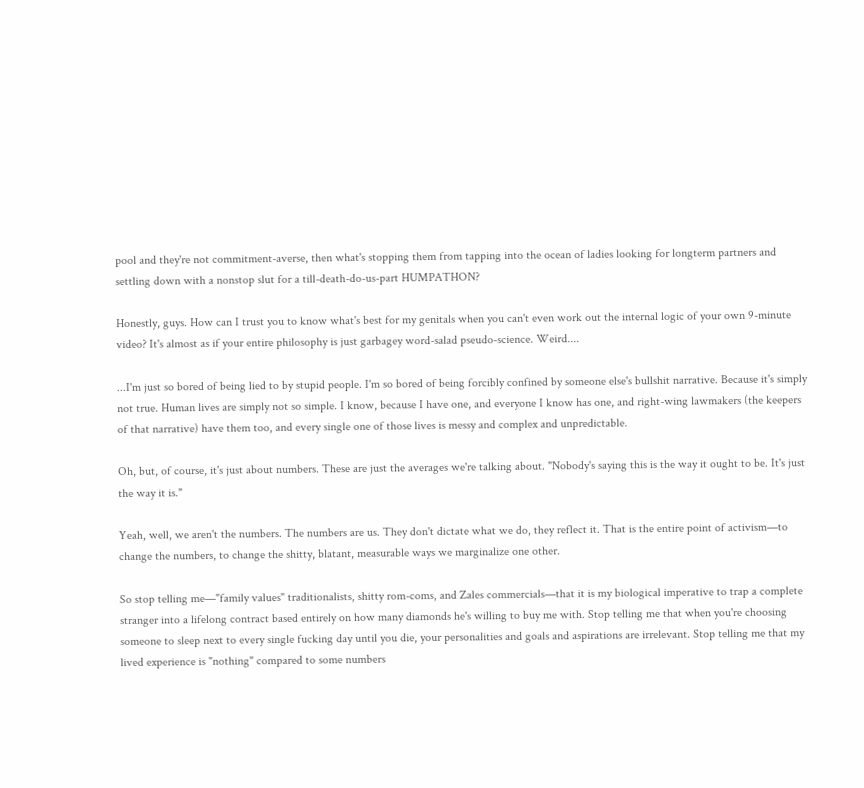pool and they're not commitment-averse, then what's stopping them from tapping into the ocean of ladies looking for longterm partners and settling down with a nonstop slut for a till-death-do-us-part HUMPATHON?

Honestly, guys. How can I trust you to know what's best for my genitals when you can't even work out the internal logic of your own 9-minute video? It's almost as if your entire philosophy is just garbagey word-salad pseudo-science. Weird....

...I'm just so bored of being lied to by stupid people. I'm so bored of being forcibly confined by someone else's bullshit narrative. Because it's simply not true. Human lives are simply not so simple. I know, because I have one, and everyone I know has one, and right-wing lawmakers (the keepers of that narrative) have them too, and every single one of those lives is messy and complex and unpredictable.

Oh, but, of course, it's just about numbers. These are just the averages we're talking about. "Nobody's saying this is the way it ought to be. It's just the way it is."

Yeah, well, we aren't the numbers. The numbers are us. They don't dictate what we do, they reflect it. That is the entire point of activism—to change the numbers, to change the shitty, blatant, measurable ways we marginalize one other.

So stop telling me—"family values" traditionalists, shitty rom-coms, and Zales commercials—that it is my biological imperative to trap a complete stranger into a lifelong contract based entirely on how many diamonds he's willing to buy me with. Stop telling me that when you're choosing someone to sleep next to every single fucking day until you die, your personalities and goals and aspirations are irrelevant. Stop telling me that my lived experience is "nothing" compared to some numbers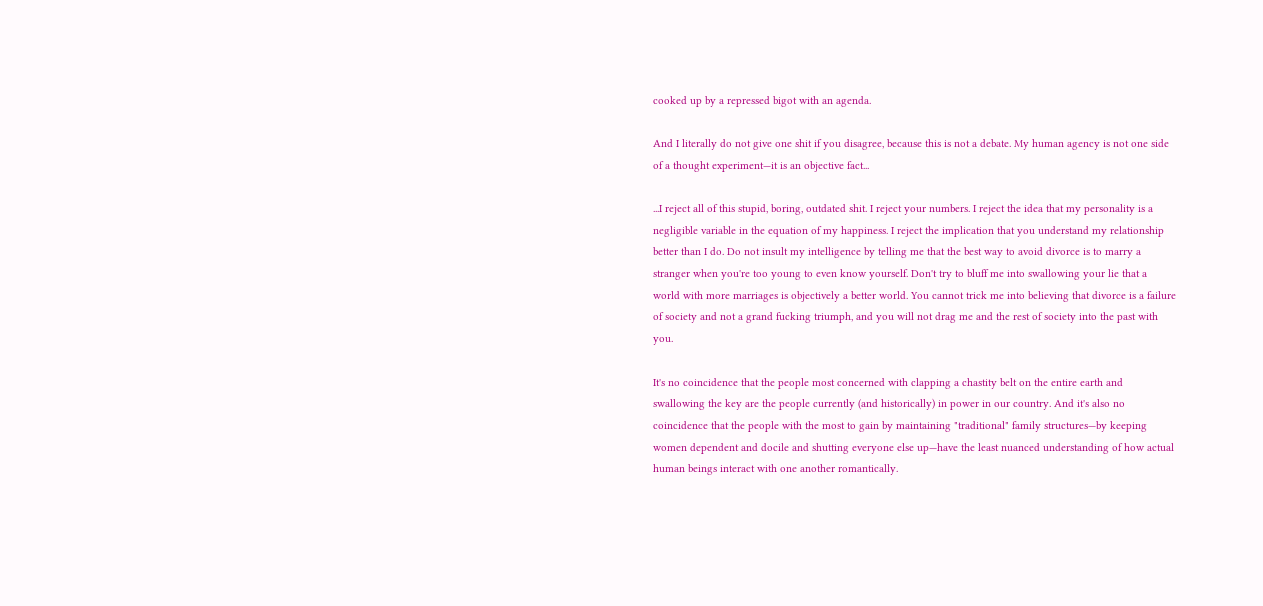cooked up by a repressed bigot with an agenda.

And I literally do not give one shit if you disagree, because this is not a debate. My human agency is not one side of a thought experiment—it is an objective fact...

...I reject all of this stupid, boring, outdated shit. I reject your numbers. I reject the idea that my personality is a negligible variable in the equation of my happiness. I reject the implication that you understand my relationship better than I do. Do not insult my intelligence by telling me that the best way to avoid divorce is to marry a stranger when you're too young to even know yourself. Don't try to bluff me into swallowing your lie that a world with more marriages is objectively a better world. You cannot trick me into believing that divorce is a failure of society and not a grand fucking triumph, and you will not drag me and the rest of society into the past with you.

It's no coincidence that the people most concerned with clapping a chastity belt on the entire earth and swallowing the key are the people currently (and historically) in power in our country. And it's also no coincidence that the people with the most to gain by maintaining "traditional" family structures—by keeping women dependent and docile and shutting everyone else up—have the least nuanced understanding of how actual human beings interact with one another romantically.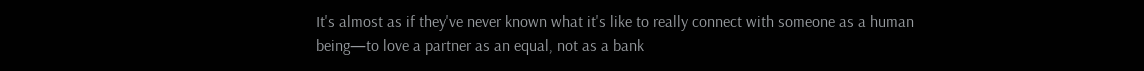It's almost as if they've never known what it's like to really connect with someone as a human being—to love a partner as an equal, not as a bank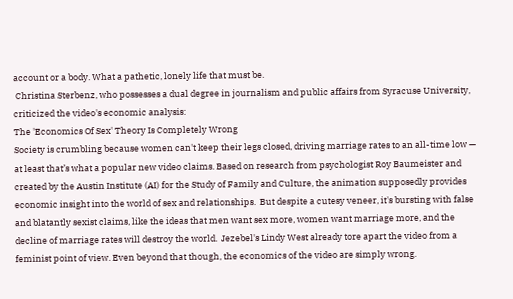account or a body. What a pathetic, lonely life that must be.
 Christina Sterbenz, who possesses a dual degree in journalism and public affairs from Syracuse University, criticized the video's economic analysis:
The 'Economics Of Sex' Theory Is Completely Wrong
Society is crumbling because women can't keep their legs closed, driving marriage rates to an all-time low — at least that’s what a popular new video claims. Based on research from psychologist Roy Baumeister and created by the Austin Institute (AI) for the Study of Family and Culture, the animation supposedly provides economic insight into the world of sex and relationships.  But despite a cutesy veneer, it's bursting with false and blatantly sexist claims, like the ideas that men want sex more, women want marriage more, and the decline of marriage rates will destroy the world.  Jezebel's Lindy West already tore apart the video from a feminist point of view. Even beyond that though, the economics of the video are simply wrong.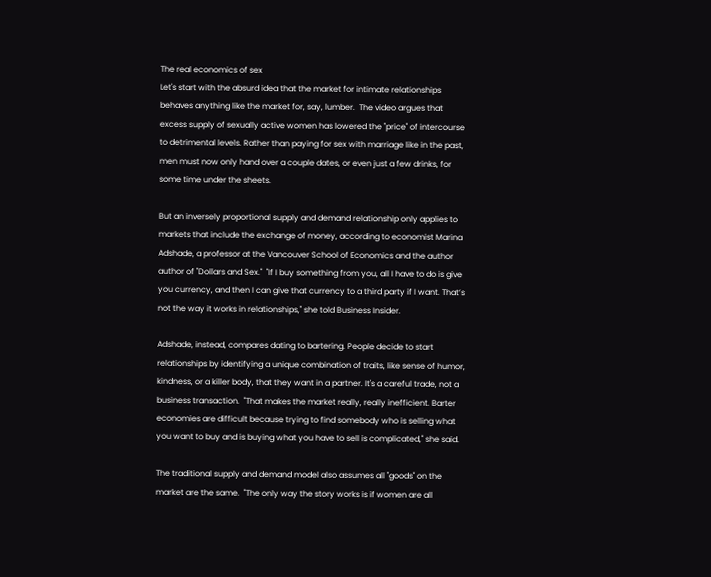The real economics of sex
Let's start with the absurd idea that the market for intimate relationships behaves anything like the market for, say, lumber.  The video argues that excess supply of sexually active women has lowered the "price" of intercourse to detrimental levels. Rather than paying for sex with marriage like in the past, men must now only hand over a couple dates, or even just a few drinks, for some time under the sheets.

But an inversely proportional supply and demand relationship only applies to markets that include the exchange of money, according to economist Marina Adshade, a professor at the Vancouver School of Economics and the author author of "Dollars and Sex."  "If I buy something from you, all I have to do is give you currency, and then I can give that currency to a third party if I want. That’s not the way it works in relationships," she told Business Insider.

Adshade, instead, compares dating to bartering. People decide to start relationships by identifying a unique combination of traits, like sense of humor, kindness, or a killer body, that they want in a partner. It's a careful trade, not a business transaction.  "That makes the market really, really inefficient. Barter economies are difficult because trying to find somebody who is selling what you want to buy and is buying what you have to sell is complicated," she said.

The traditional supply and demand model also assumes all "goods" on the market are the same.  "The only way the story works is if women are all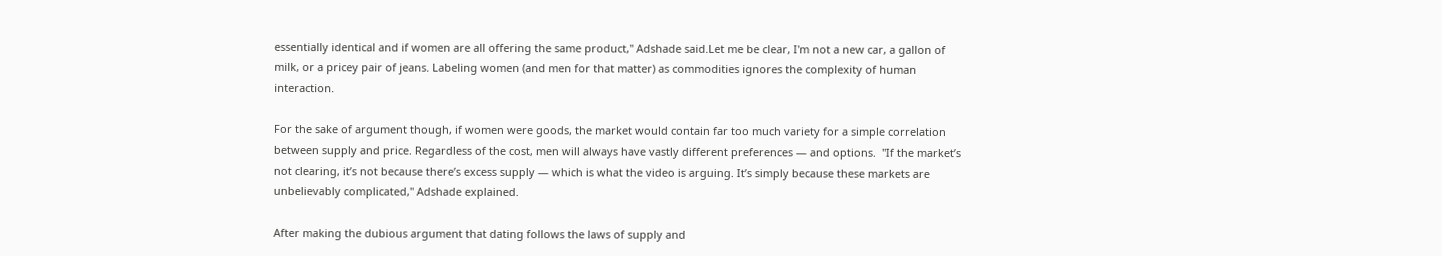essentially identical and if women are all offering the same product," Adshade said.Let me be clear, I'm not a new car, a gallon of milk, or a pricey pair of jeans. Labeling women (and men for that matter) as commodities ignores the complexity of human interaction.

For the sake of argument though, if women were goods, the market would contain far too much variety for a simple correlation between supply and price. Regardless of the cost, men will always have vastly different preferences — and options.  "If the market’s not clearing, it’s not because there’s excess supply — which is what the video is arguing. It’s simply because these markets are unbelievably complicated," Adshade explained.

After making the dubious argument that dating follows the laws of supply and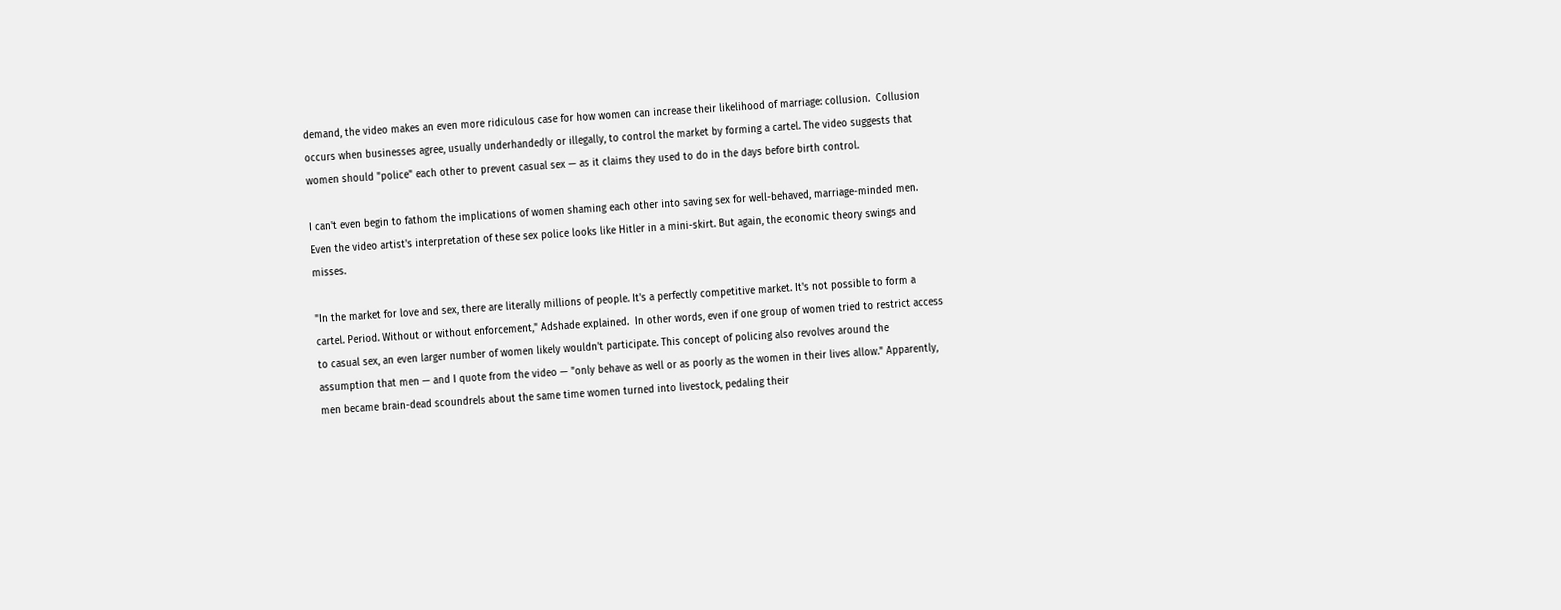demand, the video makes an even more ridiculous case for how women can increase their likelihood of marriage: collusion.  Collusion occurs when businesses agree, usually underhandedly or illegally, to control the market by forming a cartel. The video suggests that women should "police" each other to prevent casual sex — as it claims they used to do in the days before birth control.

I can't even begin to fathom the implications of women shaming each other into saving sex for well-behaved, marriage-minded men. Even the video artist's interpretation of these sex police looks like Hitler in a mini-skirt. But again, the economic theory swings and misses.

"In the market for love and sex, there are literally millions of people. It's a perfectly competitive market. It's not possible to form a cartel. Period. Without or without enforcement," Adshade explained.  In other words, even if one group of women tried to restrict access to casual sex, an even larger number of women likely wouldn't participate. This concept of policing also revolves around the assumption that men — and I quote from the video — "only behave as well or as poorly as the women in their lives allow." Apparently, men became brain-dead scoundrels about the same time women turned into livestock, pedaling their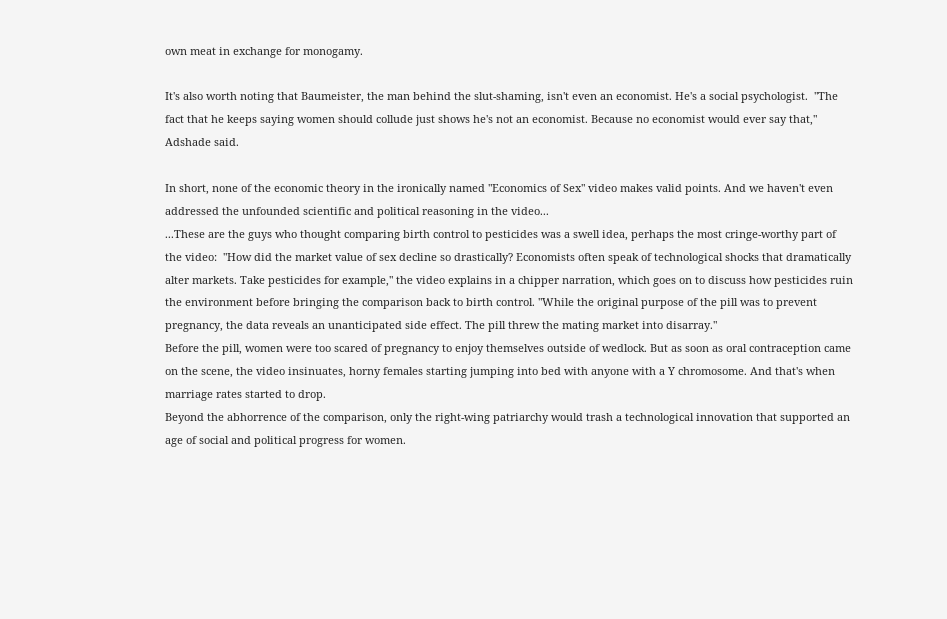own meat in exchange for monogamy.

It's also worth noting that Baumeister, the man behind the slut-shaming, isn't even an economist. He's a social psychologist.  "The fact that he keeps saying women should collude just shows he's not an economist. Because no economist would ever say that," Adshade said.

In short, none of the economic theory in the ironically named "Economics of Sex" video makes valid points. And we haven't even addressed the unfounded scientific and political reasoning in the video...
...These are the guys who thought comparing birth control to pesticides was a swell idea, perhaps the most cringe-worthy part of the video:  "How did the market value of sex decline so drastically? Economists often speak of technological shocks that dramatically alter markets. Take pesticides for example," the video explains in a chipper narration, which goes on to discuss how pesticides ruin the environment before bringing the comparison back to birth control. "While the original purpose of the pill was to prevent pregnancy, the data reveals an unanticipated side effect. The pill threw the mating market into disarray."
Before the pill, women were too scared of pregnancy to enjoy themselves outside of wedlock. But as soon as oral contraception came on the scene, the video insinuates, horny females starting jumping into bed with anyone with a Y chromosome. And that's when marriage rates started to drop.
Beyond the abhorrence of the comparison, only the right-wing patriarchy would trash a technological innovation that supported an age of social and political progress for women.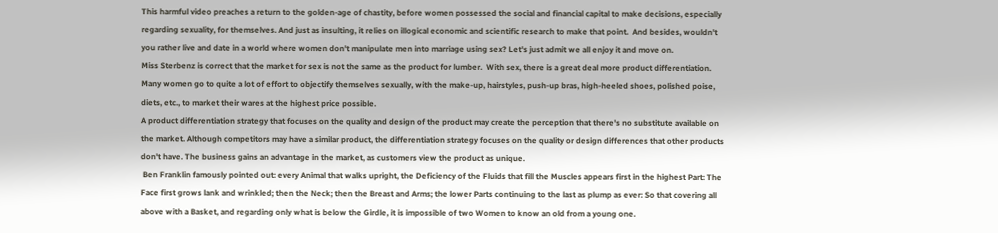This harmful video preaches a return to the golden-age of chastity, before women possessed the social and financial capital to make decisions, especially regarding sexuality, for themselves. And just as insulting, it relies on illogical economic and scientific research to make that point.  And besides, wouldn't you rather live and date in a world where women don't manipulate men into marriage using sex? Let's just admit we all enjoy it and move on.
Miss Sterbenz is correct that the market for sex is not the same as the product for lumber.  With sex, there is a great deal more product differentiation.  Many women go to quite a lot of effort to objectify themselves sexually, with the make-up, hairstyles, push-up bras, high-heeled shoes, polished poise, diets, etc., to market their wares at the highest price possible.
A product differentiation strategy that focuses on the quality and design of the product may create the perception that there's no substitute available on the market. Although competitors may have a similar product, the differentiation strategy focuses on the quality or design differences that other products don't have. The business gains an advantage in the market, as customers view the product as unique.
 Ben Franklin famously pointed out: every Animal that walks upright, the Deficiency of the Fluids that fill the Muscles appears first in the highest Part: The Face first grows lank and wrinkled; then the Neck; then the Breast and Arms; the lower Parts continuing to the last as plump as ever: So that covering all above with a Basket, and regarding only what is below the Girdle, it is impossible of two Women to know an old from a young one.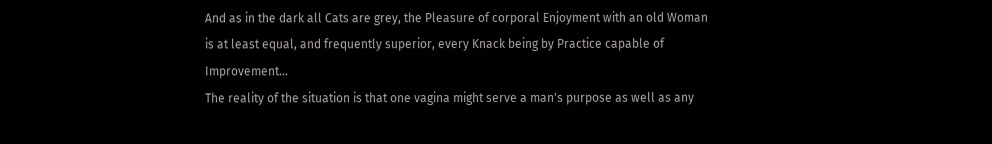And as in the dark all Cats are grey, the Pleasure of corporal Enjoyment with an old Woman is at least equal, and frequently superior, every Knack being by Practice capable of Improvement...
The reality of the situation is that one vagina might serve a man's purpose as well as any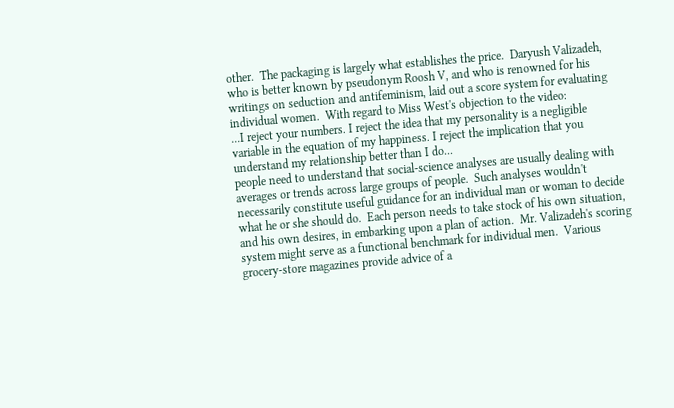other.  The packaging is largely what establishes the price.  Daryush Valizadeh, who is better known by pseudonym Roosh V, and who is renowned for his writings on seduction and antifeminism, laid out a score system for evaluating individual women.  With regard to Miss West's objection to the video:
...I reject your numbers. I reject the idea that my personality is a negligible variable in the equation of my happiness. I reject the implication that you understand my relationship better than I do...
people need to understand that social-science analyses are usually dealing with averages or trends across large groups of people.  Such analyses wouldn't necessarily constitute useful guidance for an individual man or woman to decide what he or she should do.  Each person needs to take stock of his own situation, and his own desires, in embarking upon a plan of action.  Mr. Valizadeh's scoring system might serve as a functional benchmark for individual men.  Various grocery-store magazines provide advice of a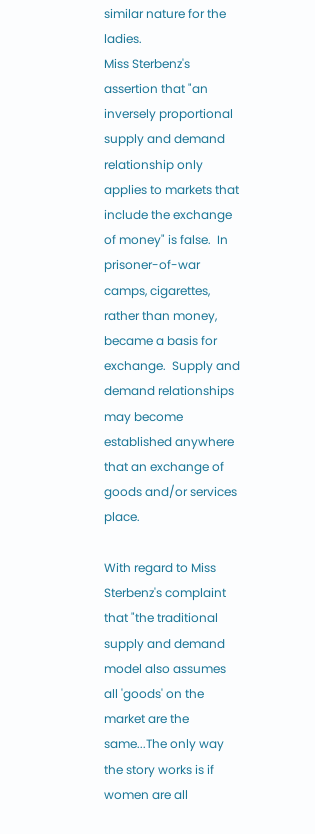similar nature for the ladies.
Miss Sterbenz's assertion that "an inversely proportional supply and demand relationship only applies to markets that include the exchange of money" is false.  In prisoner-of-war camps, cigarettes, rather than money, became a basis for exchange.  Supply and demand relationships may become established anywhere that an exchange of goods and/or services place.

With regard to Miss Sterbenz's complaint that "the traditional supply and demand model also assumes all 'goods' on the market are the same...The only way the story works is if women are all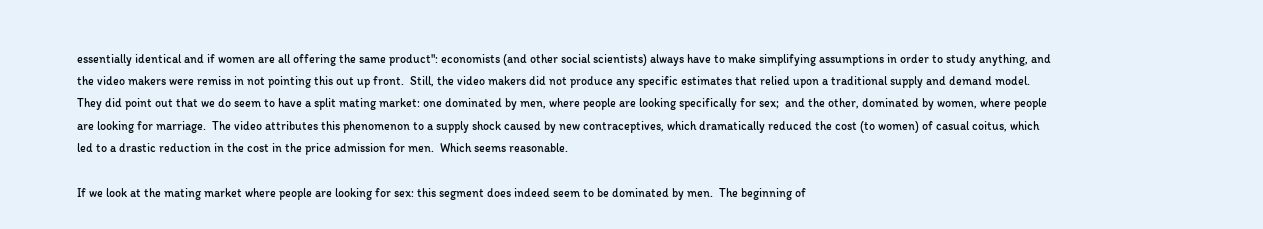essentially identical and if women are all offering the same product": economists (and other social scientists) always have to make simplifying assumptions in order to study anything, and the video makers were remiss in not pointing this out up front.  Still, the video makers did not produce any specific estimates that relied upon a traditional supply and demand model.  They did point out that we do seem to have a split mating market: one dominated by men, where people are looking specifically for sex;  and the other, dominated by women, where people are looking for marriage.  The video attributes this phenomenon to a supply shock caused by new contraceptives, which dramatically reduced the cost (to women) of casual coitus, which led to a drastic reduction in the cost in the price admission for men.  Which seems reasonable.

If we look at the mating market where people are looking for sex: this segment does indeed seem to be dominated by men.  The beginning of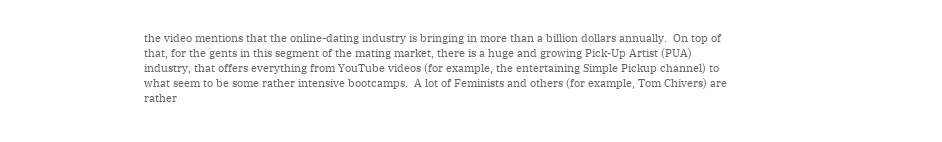the video mentions that the online-dating industry is bringing in more than a billion dollars annually.  On top of that, for the gents in this segment of the mating market, there is a huge and growing Pick-Up Artist (PUA) industry, that offers everything from YouTube videos (for example, the entertaining Simple Pickup channel) to what seem to be some rather intensive bootcamps.  A lot of Feminists and others (for example, Tom Chivers) are rather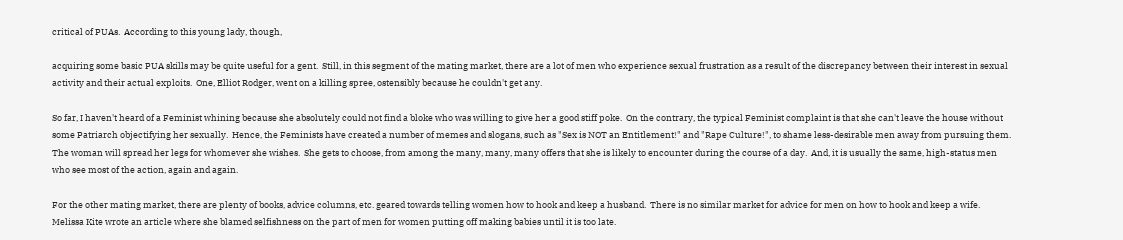critical of PUAs.  According to this young lady, though,

acquiring some basic PUA skills may be quite useful for a gent.  Still, in this segment of the mating market, there are a lot of men who experience sexual frustration as a result of the discrepancy between their interest in sexual activity and their actual exploits.  One, Elliot Rodger, went on a killing spree, ostensibly because he couldn't get any.

So far, I haven't heard of a Feminist whining because she absolutely could not find a bloke who was willing to give her a good stiff poke.  On the contrary, the typical Feminist complaint is that she can't leave the house without some Patriarch objectifying her sexually.  Hence, the Feminists have created a number of memes and slogans, such as "Sex is NOT an Entitlement!" and "Rape Culture!", to shame less-desirable men away from pursuing them.  The woman will spread her legs for whomever she wishes.  She gets to choose, from among the many, many, many offers that she is likely to encounter during the course of a day.  And, it is usually the same, high-status men who see most of the action, again and again.

For the other mating market, there are plenty of books, advice columns, etc. geared towards telling women how to hook and keep a husband.  There is no similar market for advice for men on how to hook and keep a wife.  Melissa Kite wrote an article where she blamed selfishness on the part of men for women putting off making babies until it is too late.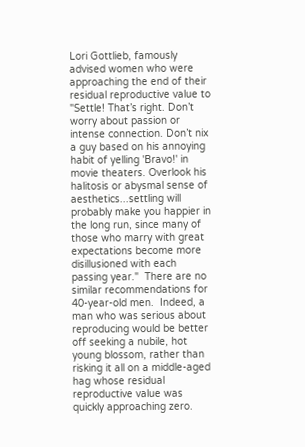Lori Gottlieb, famously advised women who were approaching the end of their residual reproductive value to "Settle! That’s right. Don’t worry about passion or intense connection. Don’t nix a guy based on his annoying habit of yelling 'Bravo!' in movie theaters. Overlook his halitosis or abysmal sense of aesthetics...settling will probably make you happier in the long run, since many of those who marry with great expectations become more disillusioned with each passing year."  There are no similar recommendations for 40-year-old men.  Indeed, a man who was serious about reproducing would be better off seeking a nubile, hot young blossom, rather than risking it all on a middle-aged hag whose residual reproductive value was quickly approaching zero.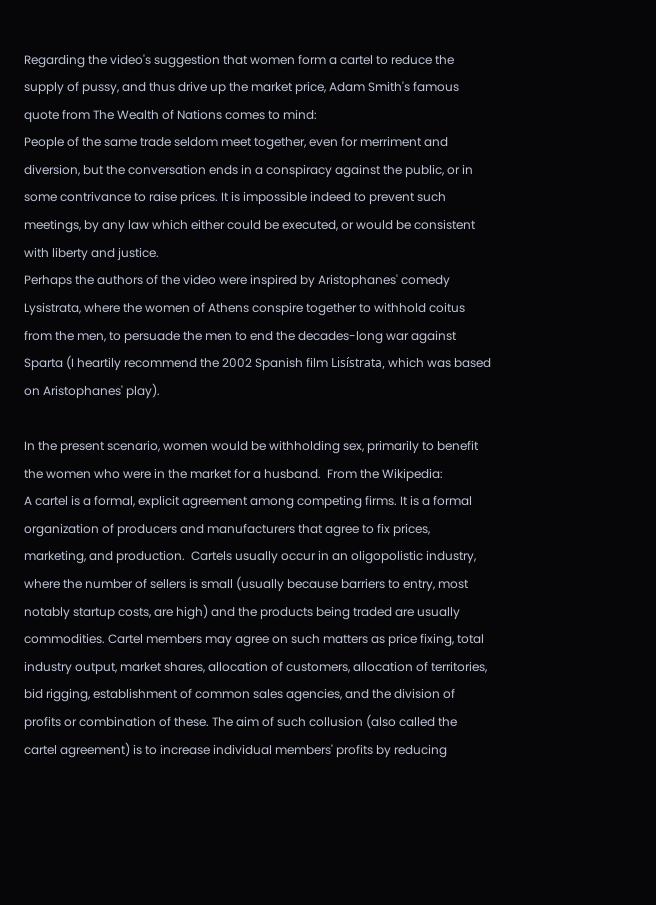Regarding the video's suggestion that women form a cartel to reduce the supply of pussy, and thus drive up the market price, Adam Smith's famous quote from The Wealth of Nations comes to mind:
People of the same trade seldom meet together, even for merriment and diversion, but the conversation ends in a conspiracy against the public, or in some contrivance to raise prices. It is impossible indeed to prevent such meetings, by any law which either could be executed, or would be consistent with liberty and justice.
Perhaps the authors of the video were inspired by Aristophanes' comedy Lysistrata, where the women of Athens conspire together to withhold coitus from the men, to persuade the men to end the decades-long war against Sparta (I heartily recommend the 2002 Spanish film Lisístrata, which was based on Aristophanes' play).

In the present scenario, women would be withholding sex, primarily to benefit the women who were in the market for a husband.  From the Wikipedia:
A cartel is a formal, explicit agreement among competing firms. It is a formal organization of producers and manufacturers that agree to fix prices, marketing, and production.  Cartels usually occur in an oligopolistic industry, where the number of sellers is small (usually because barriers to entry, most notably startup costs, are high) and the products being traded are usually commodities. Cartel members may agree on such matters as price fixing, total industry output, market shares, allocation of customers, allocation of territories, bid rigging, establishment of common sales agencies, and the division of profits or combination of these. The aim of such collusion (also called the cartel agreement) is to increase individual members' profits by reducing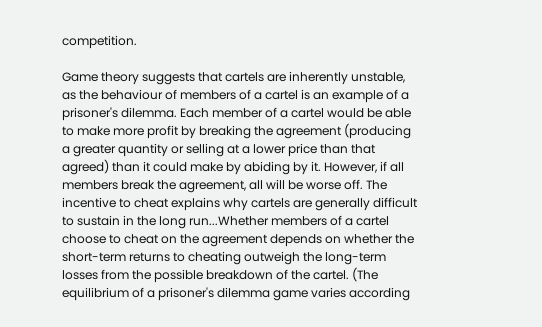competition.

Game theory suggests that cartels are inherently unstable, as the behaviour of members of a cartel is an example of a prisoner's dilemma. Each member of a cartel would be able to make more profit by breaking the agreement (producing a greater quantity or selling at a lower price than that agreed) than it could make by abiding by it. However, if all members break the agreement, all will be worse off. The incentive to cheat explains why cartels are generally difficult to sustain in the long run...Whether members of a cartel choose to cheat on the agreement depends on whether the short-term returns to cheating outweigh the long-term losses from the possible breakdown of the cartel. (The equilibrium of a prisoner's dilemma game varies according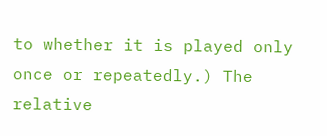to whether it is played only once or repeatedly.) The relative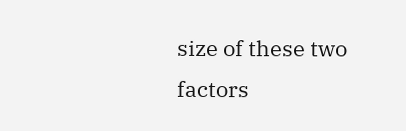size of these two factors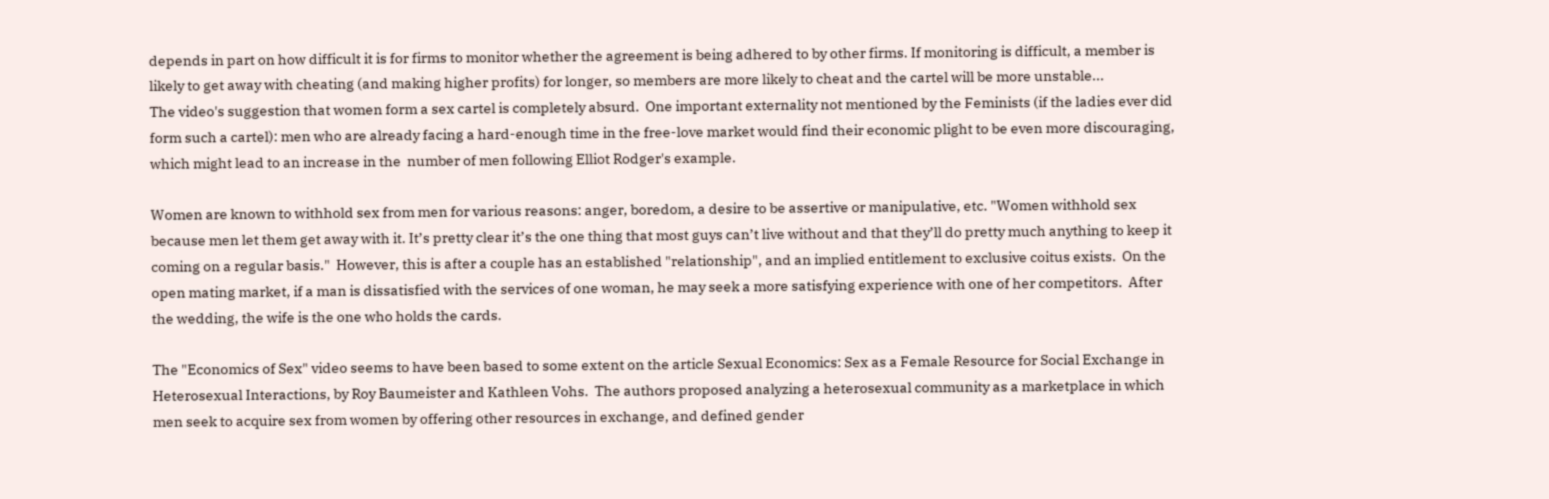depends in part on how difficult it is for firms to monitor whether the agreement is being adhered to by other firms. If monitoring is difficult, a member is likely to get away with cheating (and making higher profits) for longer, so members are more likely to cheat and the cartel will be more unstable...
The video's suggestion that women form a sex cartel is completely absurd.  One important externality not mentioned by the Feminists (if the ladies ever did form such a cartel): men who are already facing a hard-enough time in the free-love market would find their economic plight to be even more discouraging, which might lead to an increase in the  number of men following Elliot Rodger's example.

Women are known to withhold sex from men for various reasons: anger, boredom, a desire to be assertive or manipulative, etc. "Women withhold sex because men let them get away with it. It’s pretty clear it’s the one thing that most guys can’t live without and that they’ll do pretty much anything to keep it coming on a regular basis."  However, this is after a couple has an established "relationship", and an implied entitlement to exclusive coitus exists.  On the open mating market, if a man is dissatisfied with the services of one woman, he may seek a more satisfying experience with one of her competitors.  After the wedding, the wife is the one who holds the cards.

The "Economics of Sex" video seems to have been based to some extent on the article Sexual Economics: Sex as a Female Resource for Social Exchange in Heterosexual Interactions, by Roy Baumeister and Kathleen Vohs.  The authors proposed analyzing a heterosexual community as a marketplace in which men seek to acquire sex from women by offering other resources in exchange, and defined gender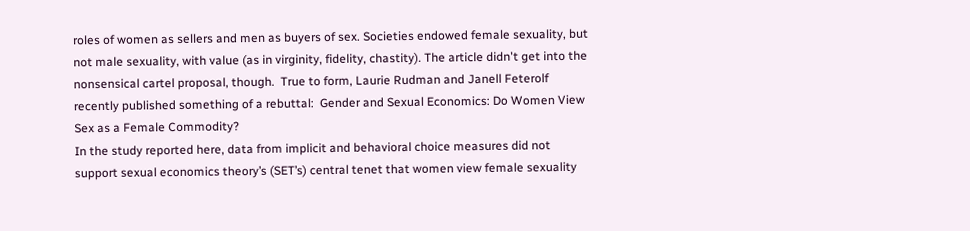roles of women as sellers and men as buyers of sex. Societies endowed female sexuality, but not male sexuality, with value (as in virginity, fidelity, chastity). The article didn't get into the nonsensical cartel proposal, though.  True to form, Laurie Rudman and Janell Feterolf recently published something of a rebuttal:  Gender and Sexual Economics: Do Women View Sex as a Female Commodity?
In the study reported here, data from implicit and behavioral choice measures did not support sexual economics theory’s (SET’s) central tenet that women view female sexuality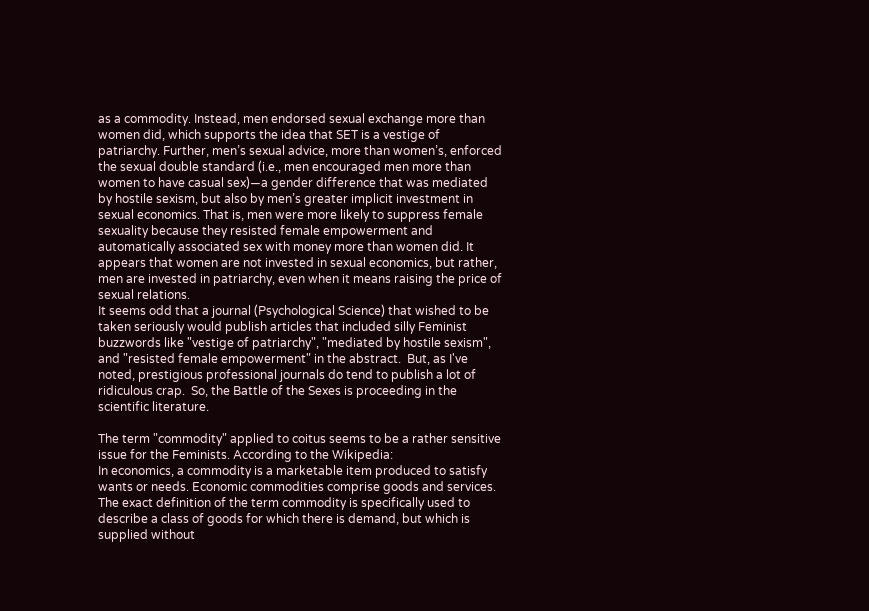as a commodity. Instead, men endorsed sexual exchange more than women did, which supports the idea that SET is a vestige of patriarchy. Further, men’s sexual advice, more than women’s, enforced the sexual double standard (i.e., men encouraged men more than women to have casual sex)—a gender difference that was mediated by hostile sexism, but also by men’s greater implicit investment in sexual economics. That is, men were more likely to suppress female sexuality because they resisted female empowerment and automatically associated sex with money more than women did. It appears that women are not invested in sexual economics, but rather, men are invested in patriarchy, even when it means raising the price of sexual relations.
It seems odd that a journal (Psychological Science) that wished to be taken seriously would publish articles that included silly Feminist buzzwords like "vestige of patriarchy", "mediated by hostile sexism", and "resisted female empowerment" in the abstract.  But, as I've noted, prestigious professional journals do tend to publish a lot of ridiculous crap.  So, the Battle of the Sexes is proceeding in the scientific literature.

The term "commodity" applied to coitus seems to be a rather sensitive issue for the Feminists. According to the Wikipedia:
In economics, a commodity is a marketable item produced to satisfy wants or needs. Economic commodities comprise goods and services. The exact definition of the term commodity is specifically used to describe a class of goods for which there is demand, but which is supplied without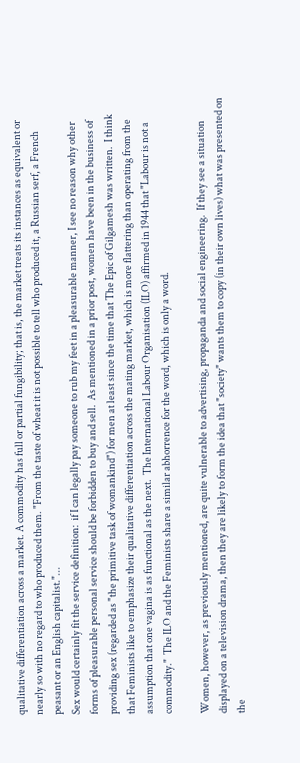qualitative differentiation across a market. A commodity has full or partial fungibility; that is, the market treats its instances as equivalent or nearly so with no regard to who produced them. "From the taste of wheat it is not possible to tell who produced it, a Russian serf, a French peasant or an English capitalist."...
Sex would certainly fit the service definition:  if I can legally pay someone to rub my feet in a pleasurable manner, I see no reason why other forms of pleasurable personal service should be forbidden to buy and sell.  As mentioned in a prior post, women have been in the business of providing sex (regarded as "the primitive task of womankind") for men at least since the time that The Epic of Gilgamesh was written.  I think that Feminists like to emphasize their qualitative differentiation across the mating market, which is more flattering than operating from the assumption that one vagina is as functional as the next.  The International Labour Organisation (ILO) affirmed in 1944 that "Labour is not a commodity."  The ILO and the Feminists share a similar abhorrence for the word, which is only a word.

Women, however, as previously mentioned, are quite vulnerable to advertising, propaganda and social engineering.  If they see a situation displayed on a television drama, then they are likely to form the idea that "society" wants them to copy (in their own lives) what was presented on the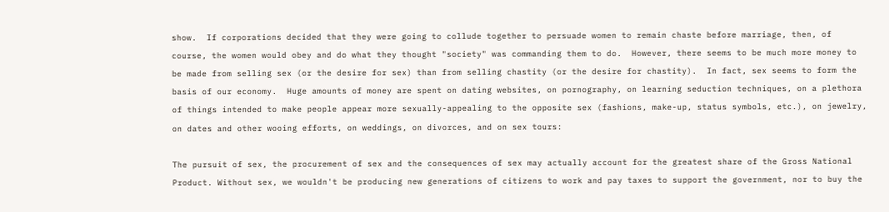show.  If corporations decided that they were going to collude together to persuade women to remain chaste before marriage, then, of course, the women would obey and do what they thought "society" was commanding them to do.  However, there seems to be much more money to be made from selling sex (or the desire for sex) than from selling chastity (or the desire for chastity).  In fact, sex seems to form the basis of our economy.  Huge amounts of money are spent on dating websites, on pornography, on learning seduction techniques, on a plethora of things intended to make people appear more sexually-appealing to the opposite sex (fashions, make-up, status symbols, etc.), on jewelry, on dates and other wooing efforts, on weddings, on divorces, and on sex tours:

The pursuit of sex, the procurement of sex and the consequences of sex may actually account for the greatest share of the Gross National Product. Without sex, we wouldn't be producing new generations of citizens to work and pay taxes to support the government, nor to buy the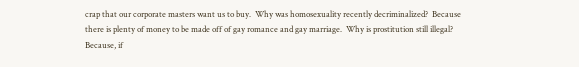crap that our corporate masters want us to buy.  Why was homosexuality recently decriminalized?  Because there is plenty of money to be made off of gay romance and gay marriage.  Why is prostitution still illegal?  Because, if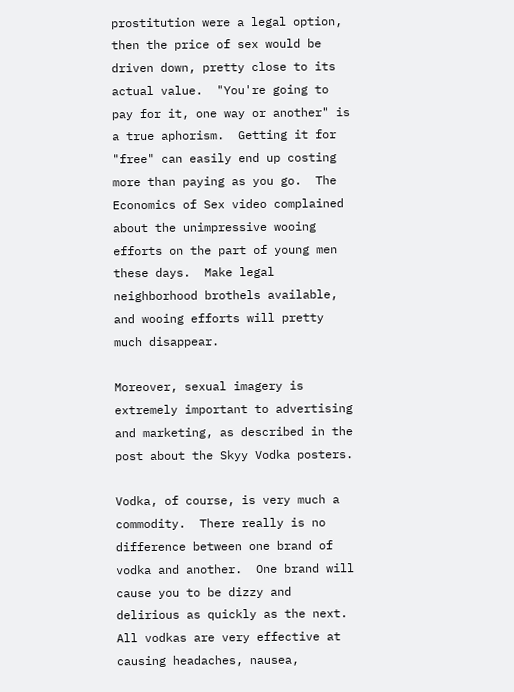prostitution were a legal option, then the price of sex would be driven down, pretty close to its actual value.  "You're going to pay for it, one way or another" is a true aphorism.  Getting it for "free" can easily end up costing more than paying as you go.  The Economics of Sex video complained about the unimpressive wooing efforts on the part of young men these days.  Make legal neighborhood brothels available, and wooing efforts will pretty much disappear.

Moreover, sexual imagery is extremely important to advertising and marketing, as described in the post about the Skyy Vodka posters.

Vodka, of course, is very much a commodity.  There really is no difference between one brand of vodka and another.  One brand will cause you to be dizzy and delirious as quickly as the next.  All vodkas are very effective at causing headaches, nausea,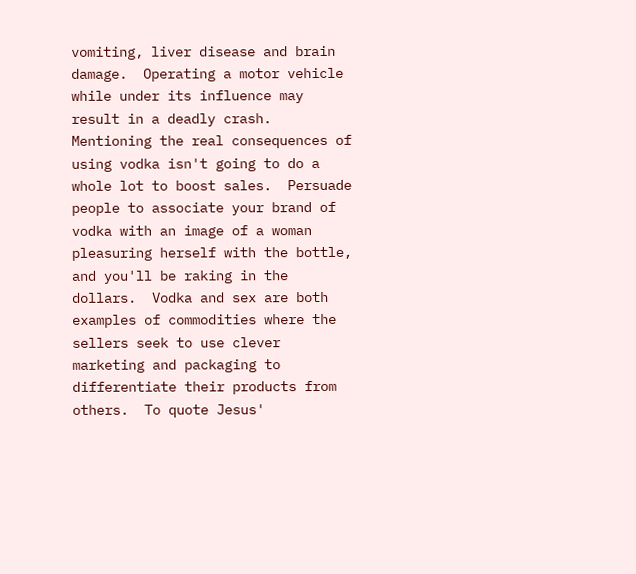vomiting, liver disease and brain damage.  Operating a motor vehicle while under its influence may result in a deadly crash.  Mentioning the real consequences of using vodka isn't going to do a whole lot to boost sales.  Persuade people to associate your brand of vodka with an image of a woman pleasuring herself with the bottle, and you'll be raking in the dollars.  Vodka and sex are both examples of commodities where the sellers seek to use clever marketing and packaging to differentiate their products from others.  To quote Jesus'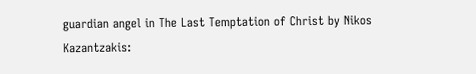guardian angel in The Last Temptation of Christ by Nikos Kazantzakis: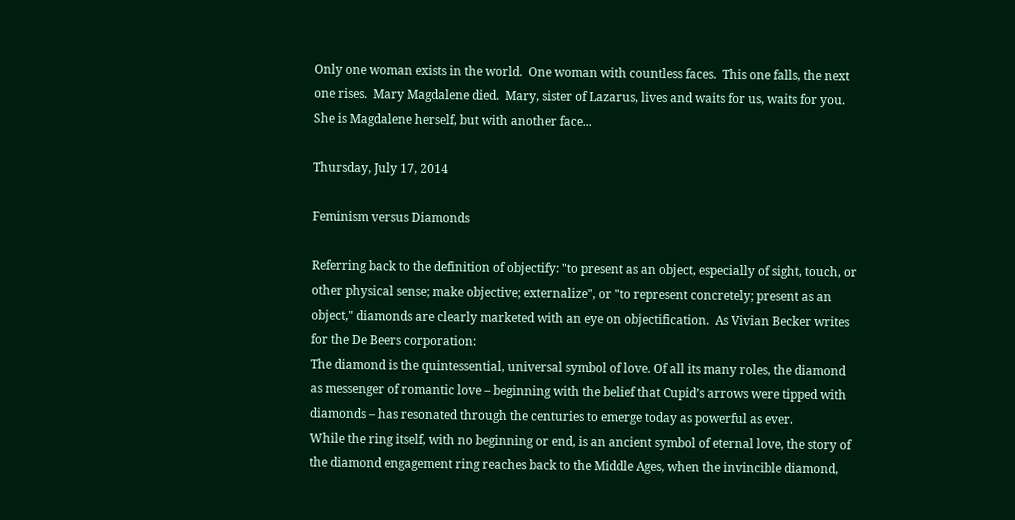Only one woman exists in the world.  One woman with countless faces.  This one falls, the next one rises.  Mary Magdalene died.  Mary, sister of Lazarus, lives and waits for us, waits for you.  She is Magdalene herself, but with another face...

Thursday, July 17, 2014

Feminism versus Diamonds

Referring back to the definition of objectify: "to present as an object, especially of sight, touch, or other physical sense; make objective; externalize", or "to represent concretely; present as an object," diamonds are clearly marketed with an eye on objectification.  As Vivian Becker writes for the De Beers corporation:
The diamond is the quintessential, universal symbol of love. Of all its many roles, the diamond as messenger of romantic love – beginning with the belief that Cupid’s arrows were tipped with diamonds – has resonated through the centuries to emerge today as powerful as ever.
While the ring itself, with no beginning or end, is an ancient symbol of eternal love, the story of the diamond engagement ring reaches back to the Middle Ages, when the invincible diamond,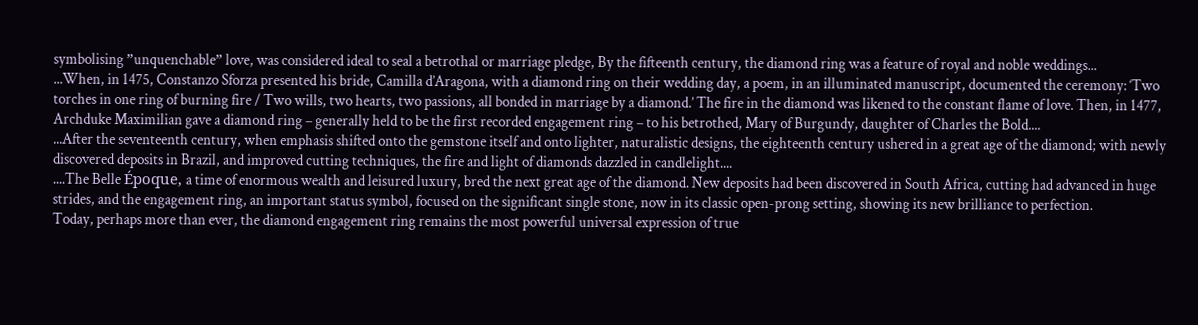symbolising ”unquenchable” love, was considered ideal to seal a betrothal or marriage pledge, By the fifteenth century, the diamond ring was a feature of royal and noble weddings...
...When, in 1475, Constanzo Sforza presented his bride, Camilla d’Aragona, with a diamond ring on their wedding day, a poem, in an illuminated manuscript, documented the ceremony: ‘Two torches in one ring of burning fire / Two wills, two hearts, two passions, all bonded in marriage by a diamond.’ The fire in the diamond was likened to the constant flame of love. Then, in 1477, Archduke Maximilian gave a diamond ring – generally held to be the first recorded engagement ring – to his betrothed, Mary of Burgundy, daughter of Charles the Bold....
...After the seventeenth century, when emphasis shifted onto the gemstone itself and onto lighter, naturalistic designs, the eighteenth century ushered in a great age of the diamond; with newly discovered deposits in Brazil, and improved cutting techniques, the fire and light of diamonds dazzled in candlelight....
....The Belle Époque, a time of enormous wealth and leisured luxury, bred the next great age of the diamond. New deposits had been discovered in South Africa, cutting had advanced in huge strides, and the engagement ring, an important status symbol, focused on the significant single stone, now in its classic open-prong setting, showing its new brilliance to perfection.
Today, perhaps more than ever, the diamond engagement ring remains the most powerful universal expression of true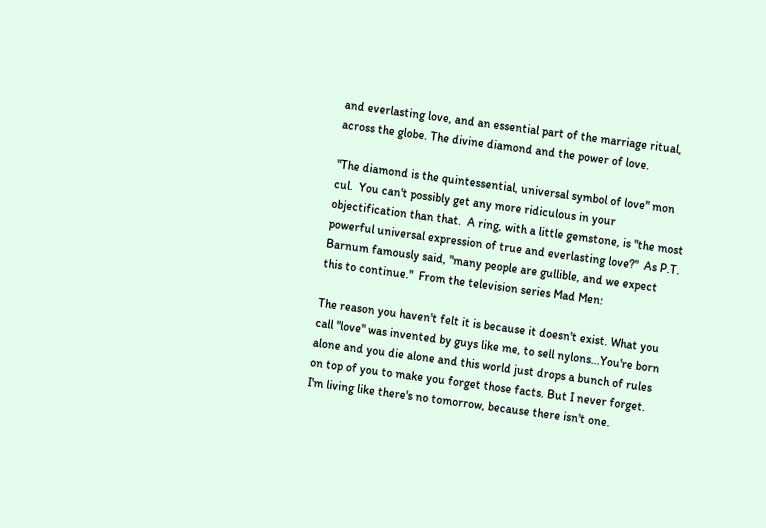and everlasting love, and an essential part of the marriage ritual, across the globe. The divine diamond and the power of love.

"The diamond is the quintessential, universal symbol of love" mon cul.  You can't possibly get any more ridiculous in your objectification than that.  A ring, with a little gemstone, is "the most powerful universal expression of true and everlasting love?"  As P.T. Barnum famously said, "many people are gullible, and we expect this to continue."  From the television series Mad Men:

The reason you haven't felt it is because it doesn't exist. What you call "love" was invented by guys like me, to sell nylons...You're born alone and you die alone and this world just drops a bunch of rules on top of you to make you forget those facts. But I never forget. I'm living like there's no tomorrow, because there isn't one.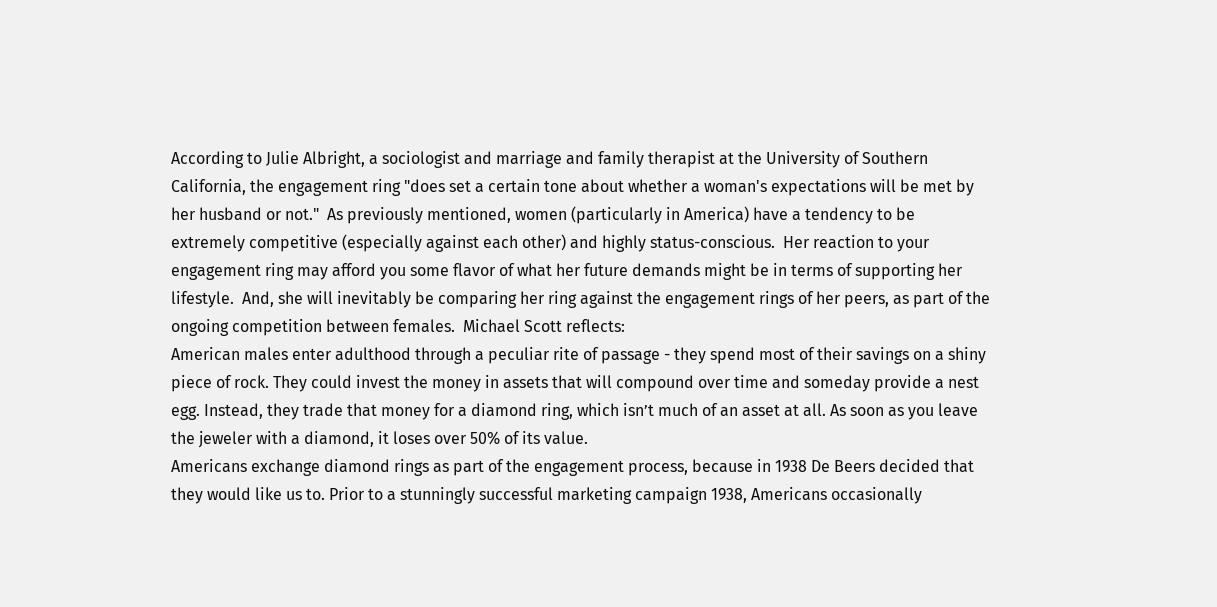According to Julie Albright, a sociologist and marriage and family therapist at the University of Southern California, the engagement ring "does set a certain tone about whether a woman's expectations will be met by her husband or not."  As previously mentioned, women (particularly in America) have a tendency to be extremely competitive (especially against each other) and highly status-conscious.  Her reaction to your engagement ring may afford you some flavor of what her future demands might be in terms of supporting her lifestyle.  And, she will inevitably be comparing her ring against the engagement rings of her peers, as part of the ongoing competition between females.  Michael Scott reflects:
American males enter adulthood through a peculiar rite of passage - they spend most of their savings on a shiny piece of rock. They could invest the money in assets that will compound over time and someday provide a nest egg. Instead, they trade that money for a diamond ring, which isn’t much of an asset at all. As soon as you leave the jeweler with a diamond, it loses over 50% of its value.
Americans exchange diamond rings as part of the engagement process, because in 1938 De Beers decided that they would like us to. Prior to a stunningly successful marketing campaign 1938, Americans occasionally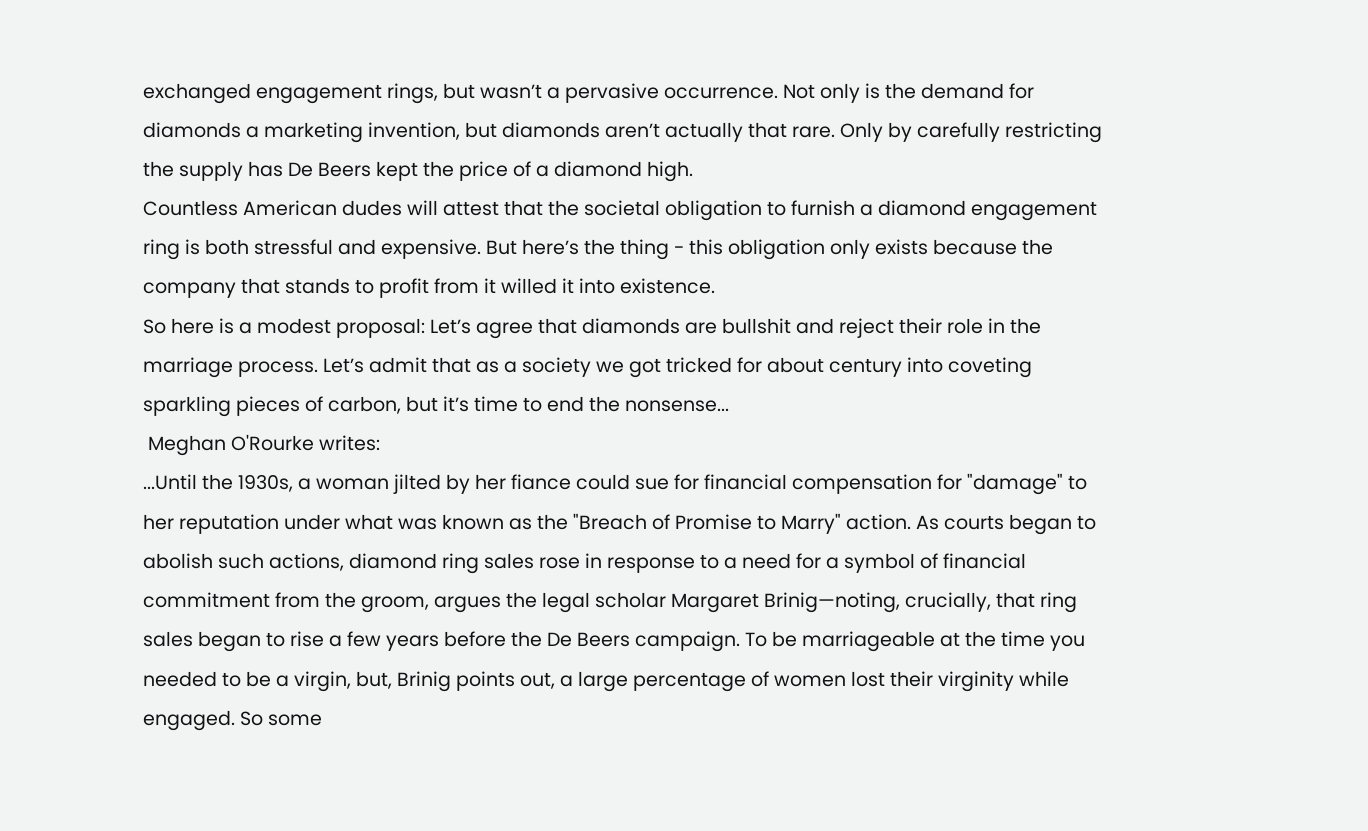exchanged engagement rings, but wasn’t a pervasive occurrence. Not only is the demand for diamonds a marketing invention, but diamonds aren’t actually that rare. Only by carefully restricting the supply has De Beers kept the price of a diamond high.
Countless American dudes will attest that the societal obligation to furnish a diamond engagement ring is both stressful and expensive. But here’s the thing - this obligation only exists because the company that stands to profit from it willed it into existence.
So here is a modest proposal: Let’s agree that diamonds are bullshit and reject their role in the marriage process. Let’s admit that as a society we got tricked for about century into coveting sparkling pieces of carbon, but it’s time to end the nonsense...
 Meghan O'Rourke writes:
...Until the 1930s, a woman jilted by her fiance could sue for financial compensation for "damage" to her reputation under what was known as the "Breach of Promise to Marry" action. As courts began to abolish such actions, diamond ring sales rose in response to a need for a symbol of financial commitment from the groom, argues the legal scholar Margaret Brinig—noting, crucially, that ring sales began to rise a few years before the De Beers campaign. To be marriageable at the time you needed to be a virgin, but, Brinig points out, a large percentage of women lost their virginity while engaged. So some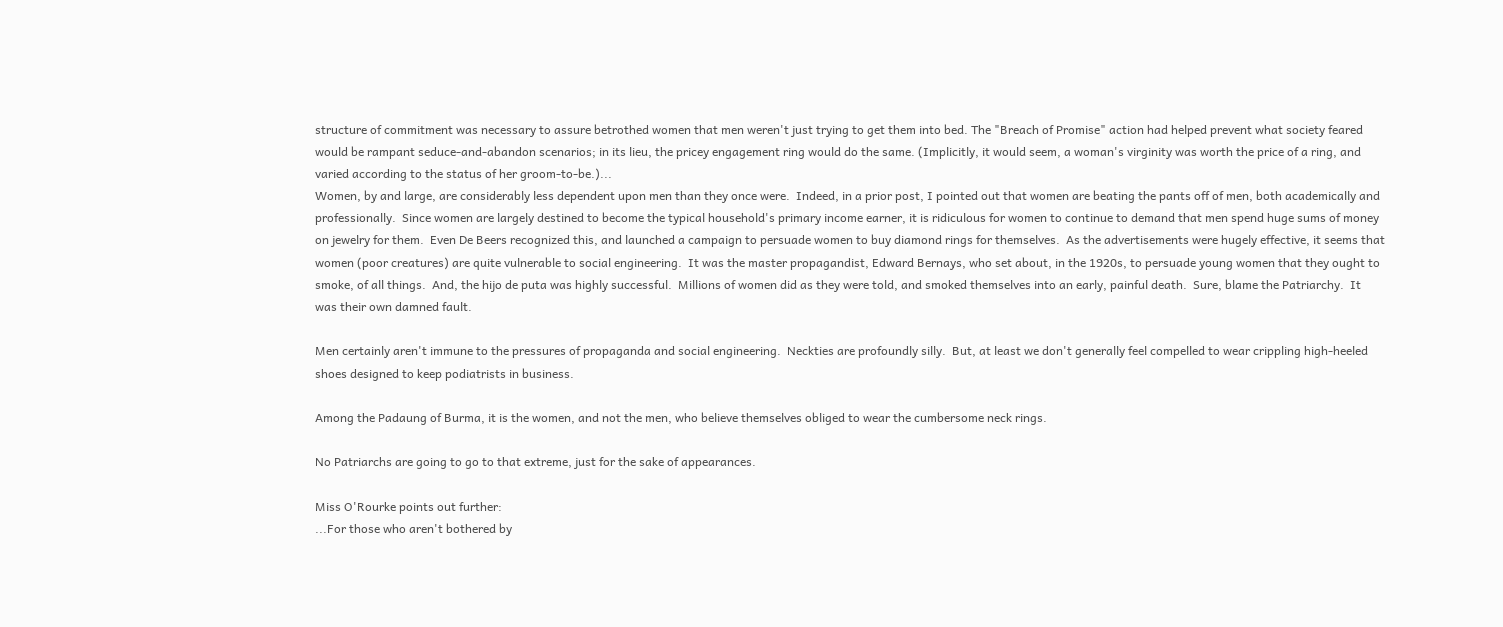structure of commitment was necessary to assure betrothed women that men weren't just trying to get them into bed. The "Breach of Promise" action had helped prevent what society feared would be rampant seduce-and-abandon scenarios; in its lieu, the pricey engagement ring would do the same. (Implicitly, it would seem, a woman's virginity was worth the price of a ring, and varied according to the status of her groom-to-be.)...
Women, by and large, are considerably less dependent upon men than they once were.  Indeed, in a prior post, I pointed out that women are beating the pants off of men, both academically and professionally.  Since women are largely destined to become the typical household's primary income earner, it is ridiculous for women to continue to demand that men spend huge sums of money on jewelry for them.  Even De Beers recognized this, and launched a campaign to persuade women to buy diamond rings for themselves.  As the advertisements were hugely effective, it seems that women (poor creatures) are quite vulnerable to social engineering.  It was the master propagandist, Edward Bernays, who set about, in the 1920s, to persuade young women that they ought to smoke, of all things.  And, the hijo de puta was highly successful.  Millions of women did as they were told, and smoked themselves into an early, painful death.  Sure, blame the Patriarchy.  It was their own damned fault.

Men certainly aren't immune to the pressures of propaganda and social engineering.  Neckties are profoundly silly.  But, at least we don't generally feel compelled to wear crippling high-heeled shoes designed to keep podiatrists in business.

Among the Padaung of Burma, it is the women, and not the men, who believe themselves obliged to wear the cumbersome neck rings.

No Patriarchs are going to go to that extreme, just for the sake of appearances.

Miss O'Rourke points out further:
...For those who aren't bothered by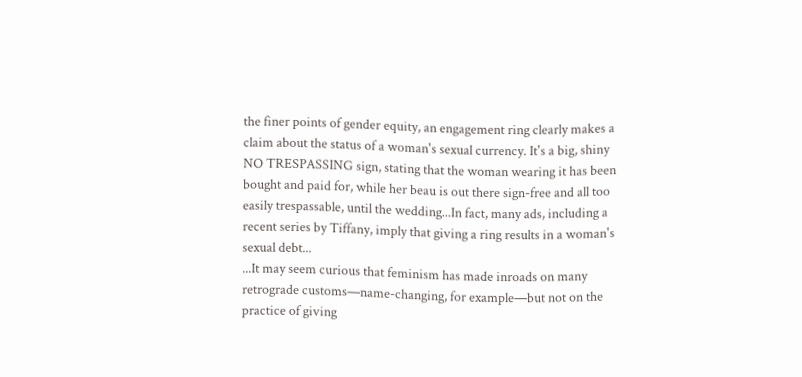the finer points of gender equity, an engagement ring clearly makes a claim about the status of a woman's sexual currency. It's a big, shiny NO TRESPASSING sign, stating that the woman wearing it has been bought and paid for, while her beau is out there sign-free and all too easily trespassable, until the wedding...In fact, many ads, including a recent series by Tiffany, imply that giving a ring results in a woman's sexual debt...
...It may seem curious that feminism has made inroads on many retrograde customs—name-changing, for example—but not on the practice of giving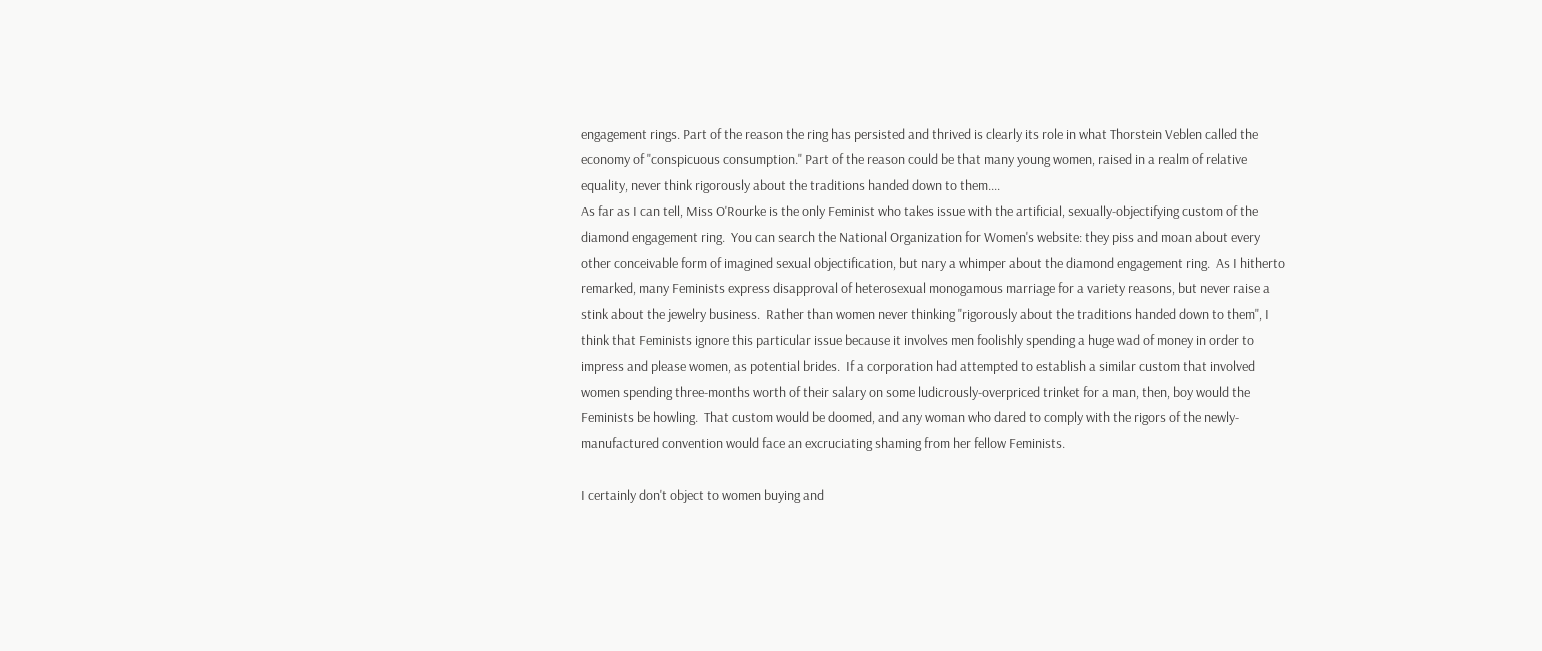engagement rings. Part of the reason the ring has persisted and thrived is clearly its role in what Thorstein Veblen called the economy of "conspicuous consumption." Part of the reason could be that many young women, raised in a realm of relative equality, never think rigorously about the traditions handed down to them....
As far as I can tell, Miss O'Rourke is the only Feminist who takes issue with the artificial, sexually-objectifying custom of the diamond engagement ring.  You can search the National Organization for Women's website: they piss and moan about every other conceivable form of imagined sexual objectification, but nary a whimper about the diamond engagement ring.  As I hitherto remarked, many Feminists express disapproval of heterosexual monogamous marriage for a variety reasons, but never raise a stink about the jewelry business.  Rather than women never thinking "rigorously about the traditions handed down to them", I think that Feminists ignore this particular issue because it involves men foolishly spending a huge wad of money in order to impress and please women, as potential brides.  If a corporation had attempted to establish a similar custom that involved women spending three-months worth of their salary on some ludicrously-overpriced trinket for a man, then, boy would the Feminists be howling.  That custom would be doomed, and any woman who dared to comply with the rigors of the newly-manufactured convention would face an excruciating shaming from her fellow Feminists.

I certainly don't object to women buying and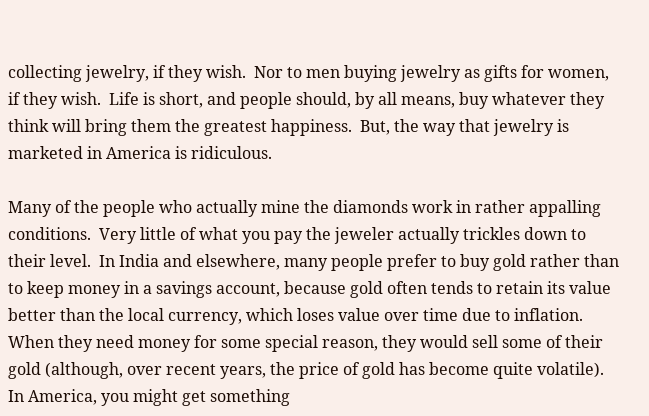collecting jewelry, if they wish.  Nor to men buying jewelry as gifts for women, if they wish.  Life is short, and people should, by all means, buy whatever they think will bring them the greatest happiness.  But, the way that jewelry is marketed in America is ridiculous.

Many of the people who actually mine the diamonds work in rather appalling conditions.  Very little of what you pay the jeweler actually trickles down to their level.  In India and elsewhere, many people prefer to buy gold rather than to keep money in a savings account, because gold often tends to retain its value better than the local currency, which loses value over time due to inflation.  When they need money for some special reason, they would sell some of their gold (although, over recent years, the price of gold has become quite volatile).  In America, you might get something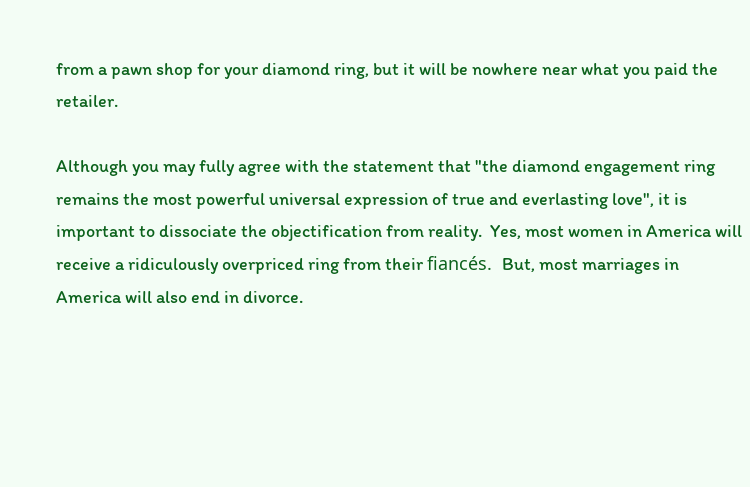from a pawn shop for your diamond ring, but it will be nowhere near what you paid the retailer.

Although you may fully agree with the statement that "the diamond engagement ring remains the most powerful universal expression of true and everlasting love", it is important to dissociate the objectification from reality.  Yes, most women in America will receive a ridiculously overpriced ring from their fiancés.  But, most marriages in America will also end in divorce.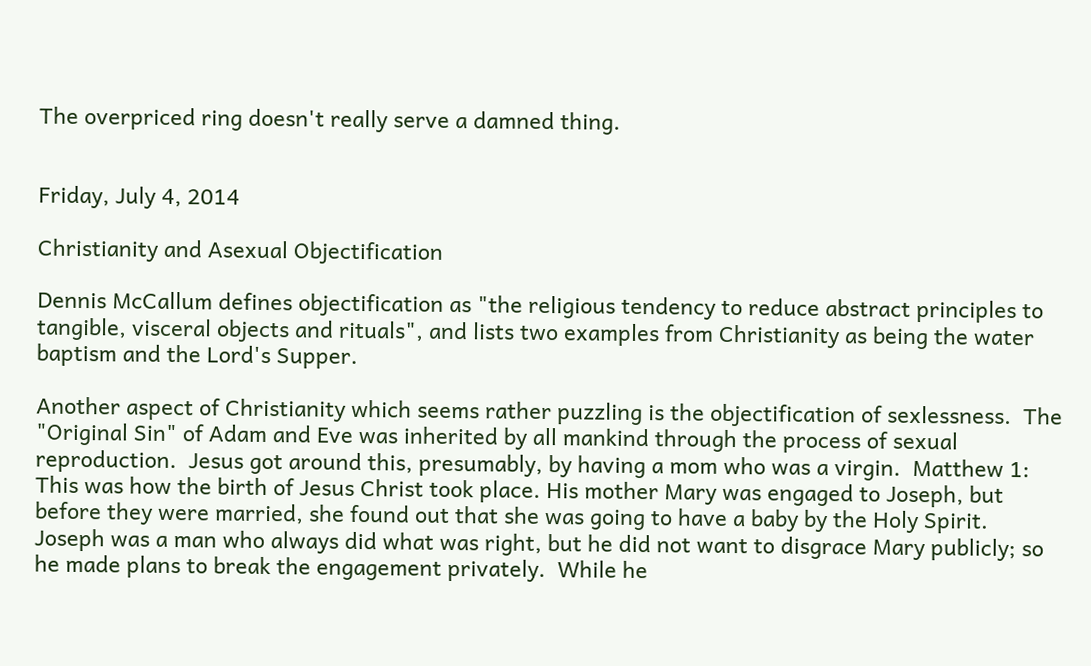The overpriced ring doesn't really serve a damned thing.


Friday, July 4, 2014

Christianity and Asexual Objectification

Dennis McCallum defines objectification as "the religious tendency to reduce abstract principles to tangible, visceral objects and rituals", and lists two examples from Christianity as being the water baptism and the Lord's Supper.

Another aspect of Christianity which seems rather puzzling is the objectification of sexlessness.  The "Original Sin" of Adam and Eve was inherited by all mankind through the process of sexual reproduction.  Jesus got around this, presumably, by having a mom who was a virgin.  Matthew 1:
This was how the birth of Jesus Christ took place. His mother Mary was engaged to Joseph, but before they were married, she found out that she was going to have a baby by the Holy Spirit.  Joseph was a man who always did what was right, but he did not want to disgrace Mary publicly; so he made plans to break the engagement privately.  While he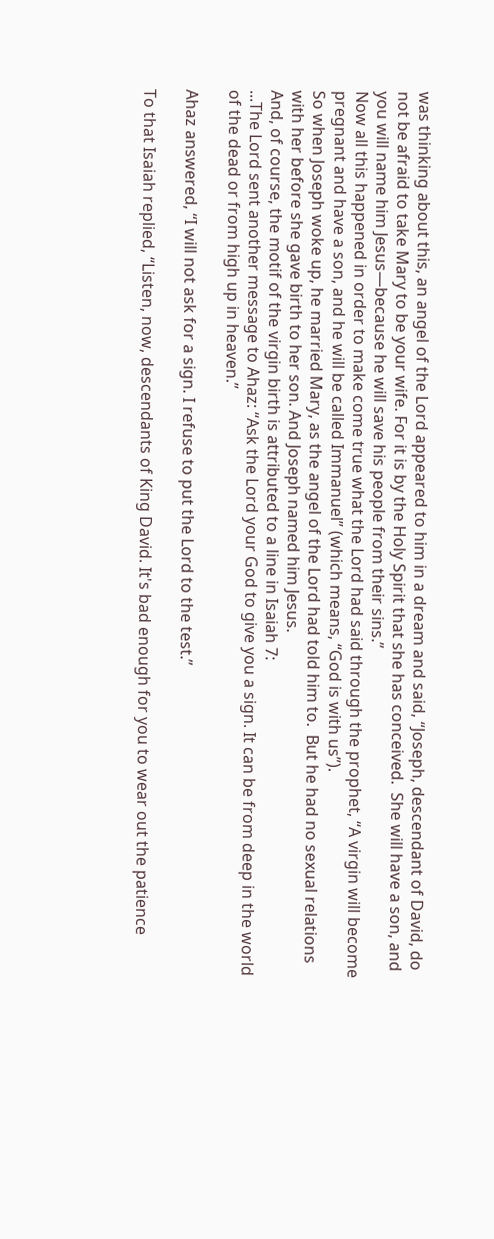was thinking about this, an angel of the Lord appeared to him in a dream and said, “Joseph, descendant of David, do not be afraid to take Mary to be your wife. For it is by the Holy Spirit that she has conceived.  She will have a son, and you will name him Jesus—because he will save his people from their sins.”
Now all this happened in order to make come true what the Lord had said through the prophet, “A virgin will become pregnant and have a son, and he will be called Immanuel” (which means, “God is with us”).
So when Joseph woke up, he married Mary, as the angel of the Lord had told him to.  But he had no sexual relations with her before she gave birth to her son. And Joseph named him Jesus.
And, of course, the motif of the virgin birth is attributed to a line in Isaiah 7:
...The Lord sent another message to Ahaz: “Ask the Lord your God to give you a sign. It can be from deep in the world of the dead or from high up in heaven.”

Ahaz answered, “I will not ask for a sign. I refuse to put the Lord to the test.”

To that Isaiah replied, “Listen, now, descendants of King David. It's bad enough for you to wear out the patience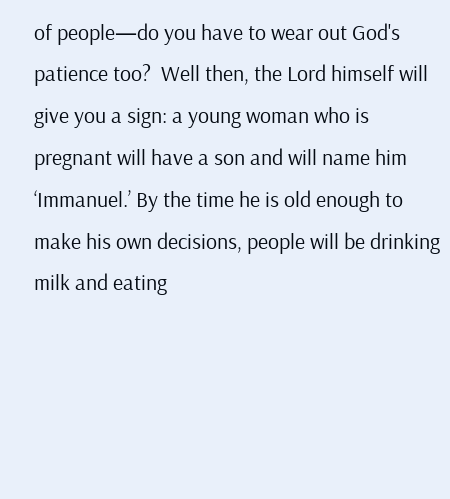of people—do you have to wear out God's patience too?  Well then, the Lord himself will give you a sign: a young woman who is pregnant will have a son and will name him ‘Immanuel.’ By the time he is old enough to make his own decisions, people will be drinking milk and eating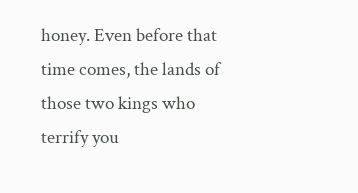honey. Even before that time comes, the lands of those two kings who terrify you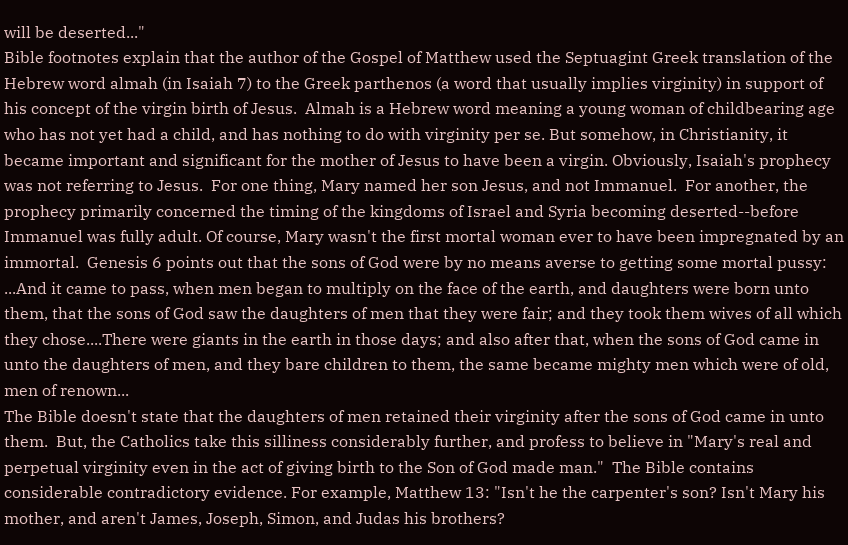will be deserted..."
Bible footnotes explain that the author of the Gospel of Matthew used the Septuagint Greek translation of the Hebrew word almah (in Isaiah 7) to the Greek parthenos (a word that usually implies virginity) in support of his concept of the virgin birth of Jesus.  Almah is a Hebrew word meaning a young woman of childbearing age who has not yet had a child, and has nothing to do with virginity per se. But somehow, in Christianity, it became important and significant for the mother of Jesus to have been a virgin. Obviously, Isaiah's prophecy was not referring to Jesus.  For one thing, Mary named her son Jesus, and not Immanuel.  For another, the prophecy primarily concerned the timing of the kingdoms of Israel and Syria becoming deserted--before Immanuel was fully adult. Of course, Mary wasn't the first mortal woman ever to have been impregnated by an immortal.  Genesis 6 points out that the sons of God were by no means averse to getting some mortal pussy:
...And it came to pass, when men began to multiply on the face of the earth, and daughters were born unto them, that the sons of God saw the daughters of men that they were fair; and they took them wives of all which they chose....There were giants in the earth in those days; and also after that, when the sons of God came in unto the daughters of men, and they bare children to them, the same became mighty men which were of old, men of renown...
The Bible doesn't state that the daughters of men retained their virginity after the sons of God came in unto them.  But, the Catholics take this silliness considerably further, and profess to believe in "Mary's real and perpetual virginity even in the act of giving birth to the Son of God made man."  The Bible contains considerable contradictory evidence. For example, Matthew 13: "Isn't he the carpenter's son? Isn't Mary his mother, and aren't James, Joseph, Simon, and Judas his brothers?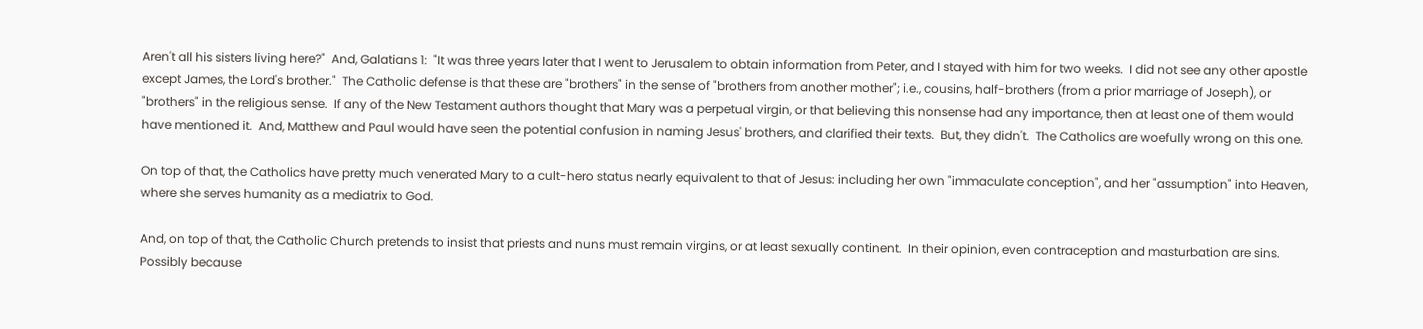Aren't all his sisters living here?"  And, Galatians 1:  "It was three years later that I went to Jerusalem to obtain information from Peter, and I stayed with him for two weeks.  I did not see any other apostle except James, the Lord's brother."  The Catholic defense is that these are "brothers" in the sense of "brothers from another mother"; i.e., cousins, half-brothers (from a prior marriage of Joseph), or "brothers" in the religious sense.  If any of the New Testament authors thought that Mary was a perpetual virgin, or that believing this nonsense had any importance, then at least one of them would have mentioned it.  And, Matthew and Paul would have seen the potential confusion in naming Jesus' brothers, and clarified their texts.  But, they didn't.  The Catholics are woefully wrong on this one.

On top of that, the Catholics have pretty much venerated Mary to a cult-hero status nearly equivalent to that of Jesus: including her own "immaculate conception", and her "assumption" into Heaven, where she serves humanity as a mediatrix to God.

And, on top of that, the Catholic Church pretends to insist that priests and nuns must remain virgins, or at least sexually continent.  In their opinion, even contraception and masturbation are sins.  Possibly because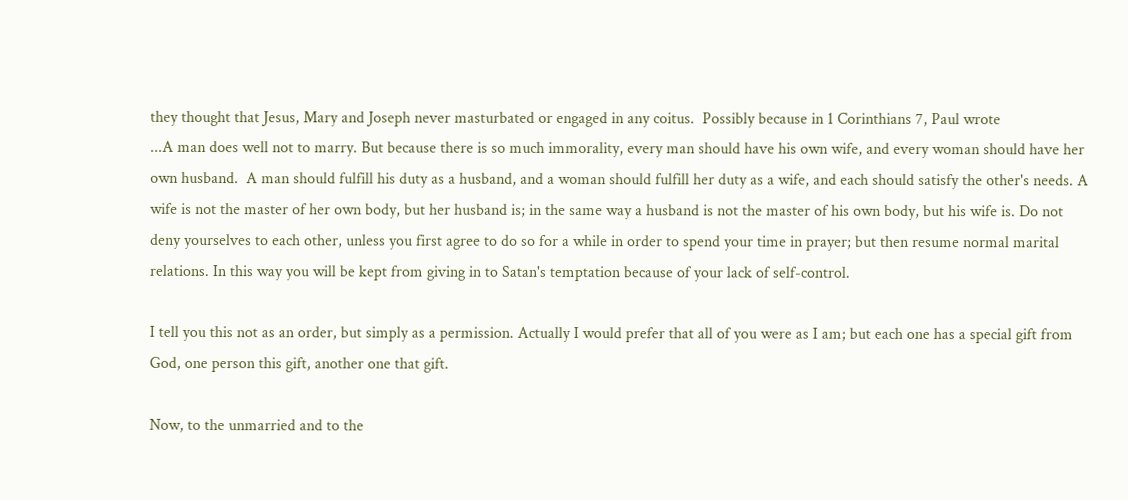they thought that Jesus, Mary and Joseph never masturbated or engaged in any coitus.  Possibly because in 1 Corinthians 7, Paul wrote
...A man does well not to marry. But because there is so much immorality, every man should have his own wife, and every woman should have her own husband.  A man should fulfill his duty as a husband, and a woman should fulfill her duty as a wife, and each should satisfy the other's needs. A wife is not the master of her own body, but her husband is; in the same way a husband is not the master of his own body, but his wife is. Do not deny yourselves to each other, unless you first agree to do so for a while in order to spend your time in prayer; but then resume normal marital relations. In this way you will be kept from giving in to Satan's temptation because of your lack of self-control.

I tell you this not as an order, but simply as a permission. Actually I would prefer that all of you were as I am; but each one has a special gift from God, one person this gift, another one that gift.

Now, to the unmarried and to the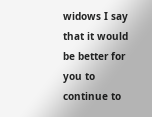widows I say that it would be better for you to continue to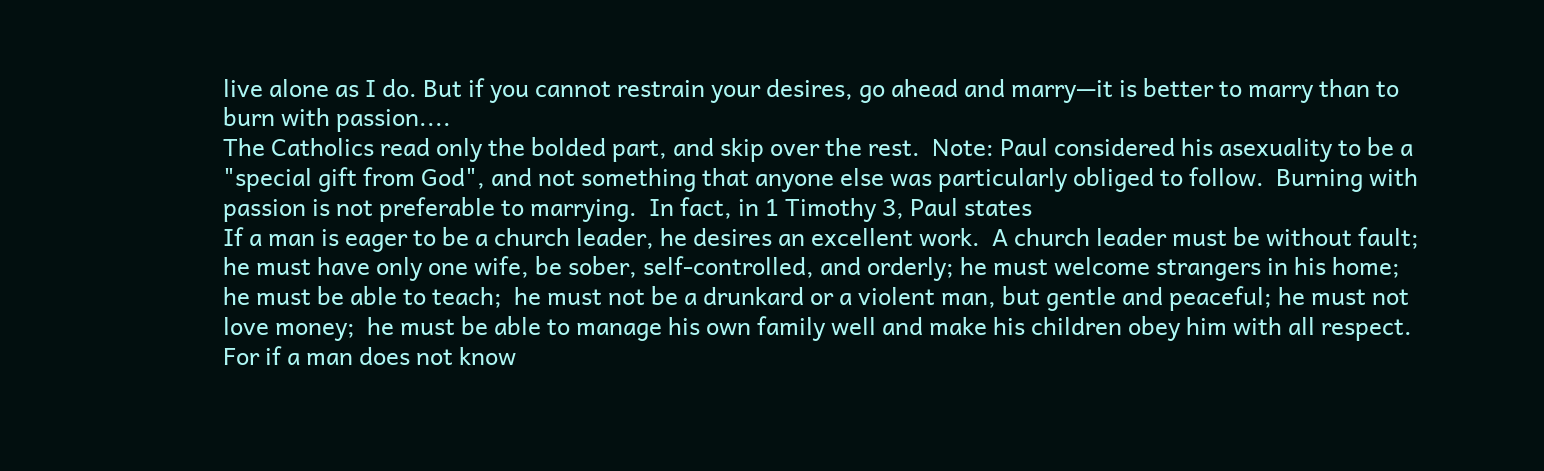live alone as I do. But if you cannot restrain your desires, go ahead and marry—it is better to marry than to burn with passion....
The Catholics read only the bolded part, and skip over the rest.  Note: Paul considered his asexuality to be a "special gift from God", and not something that anyone else was particularly obliged to follow.  Burning with passion is not preferable to marrying.  In fact, in 1 Timothy 3, Paul states
If a man is eager to be a church leader, he desires an excellent work.  A church leader must be without fault; he must have only one wife, be sober, self-controlled, and orderly; he must welcome strangers in his home; he must be able to teach;  he must not be a drunkard or a violent man, but gentle and peaceful; he must not love money;  he must be able to manage his own family well and make his children obey him with all respect.  For if a man does not know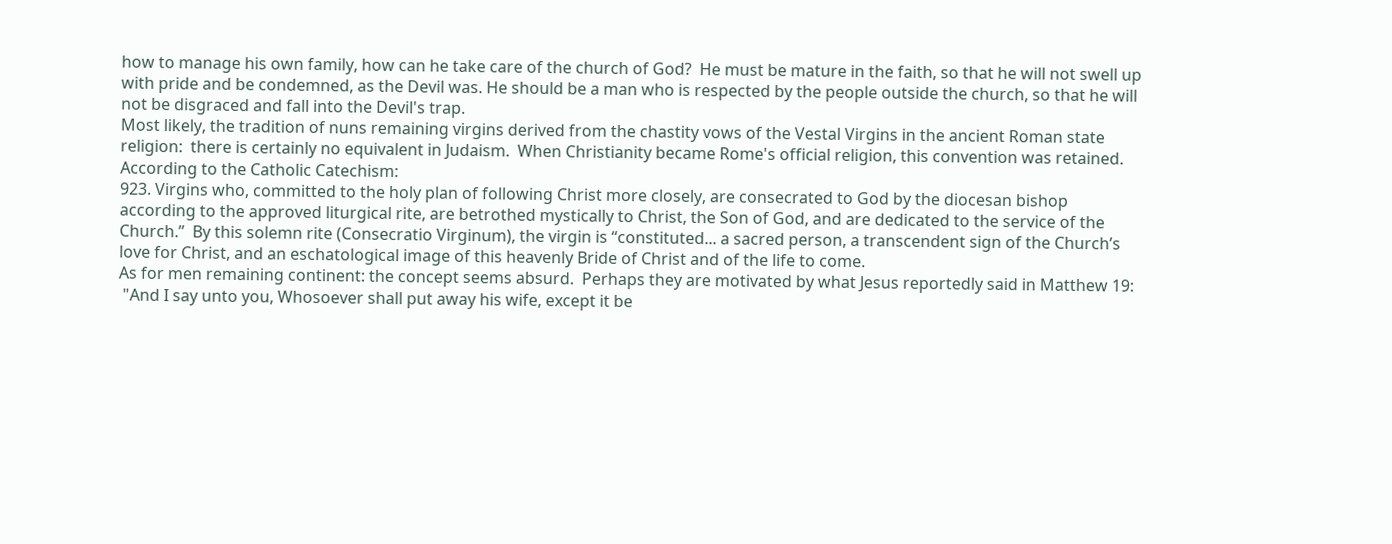how to manage his own family, how can he take care of the church of God?  He must be mature in the faith, so that he will not swell up with pride and be condemned, as the Devil was. He should be a man who is respected by the people outside the church, so that he will not be disgraced and fall into the Devil's trap.
Most likely, the tradition of nuns remaining virgins derived from the chastity vows of the Vestal Virgins in the ancient Roman state religion:  there is certainly no equivalent in Judaism.  When Christianity became Rome's official religion, this convention was retained.  According to the Catholic Catechism:
923. Virgins who, committed to the holy plan of following Christ more closely, are consecrated to God by the diocesan bishop according to the approved liturgical rite, are betrothed mystically to Christ, the Son of God, and are dedicated to the service of the Church.”  By this solemn rite (Consecratio Virginum), the virgin is “constituted... a sacred person, a transcendent sign of the Church’s love for Christ, and an eschatological image of this heavenly Bride of Christ and of the life to come.
As for men remaining continent: the concept seems absurd.  Perhaps they are motivated by what Jesus reportedly said in Matthew 19:
 "And I say unto you, Whosoever shall put away his wife, except it be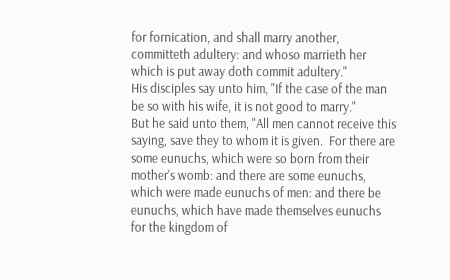for fornication, and shall marry another, committeth adultery: and whoso marrieth her which is put away doth commit adultery."
His disciples say unto him, "If the case of the man be so with his wife, it is not good to marry."
But he said unto them, "All men cannot receive this saying, save they to whom it is given.  For there are some eunuchs, which were so born from their mother's womb: and there are some eunuchs, which were made eunuchs of men: and there be eunuchs, which have made themselves eunuchs for the kingdom of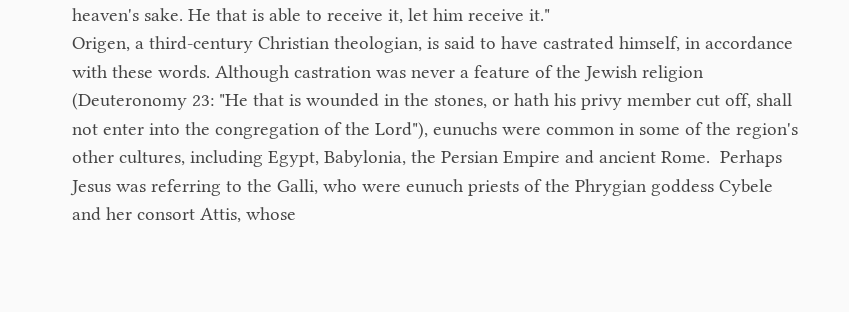heaven's sake. He that is able to receive it, let him receive it."
Origen, a third-century Christian theologian, is said to have castrated himself, in accordance with these words. Although castration was never a feature of the Jewish religion (Deuteronomy 23: "He that is wounded in the stones, or hath his privy member cut off, shall not enter into the congregation of the Lord"), eunuchs were common in some of the region's other cultures, including Egypt, Babylonia, the Persian Empire and ancient Rome.  Perhaps Jesus was referring to the Galli, who were eunuch priests of the Phrygian goddess Cybele and her consort Attis, whose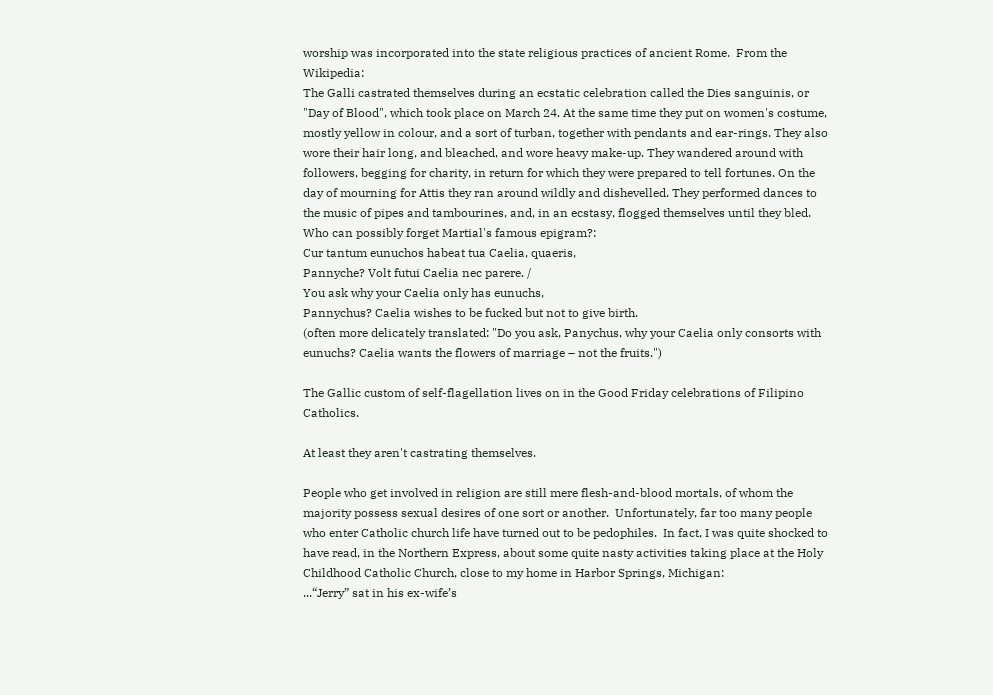worship was incorporated into the state religious practices of ancient Rome.  From the Wikipedia:
The Galli castrated themselves during an ecstatic celebration called the Dies sanguinis, or "Day of Blood", which took place on March 24. At the same time they put on women's costume, mostly yellow in colour, and a sort of turban, together with pendants and ear-rings. They also wore their hair long, and bleached, and wore heavy make-up. They wandered around with followers, begging for charity, in return for which they were prepared to tell fortunes. On the day of mourning for Attis they ran around wildly and dishevelled. They performed dances to the music of pipes and tambourines, and, in an ecstasy, flogged themselves until they bled.
Who can possibly forget Martial's famous epigram?:
Cur tantum eunuchos habeat tua Caelia, quaeris,
Pannyche? Volt futui Caelia nec parere. /
You ask why your Caelia only has eunuchs,
Pannychus? Caelia wishes to be fucked but not to give birth.
(often more delicately translated: "Do you ask, Panychus, why your Caelia only consorts with eunuchs? Caelia wants the flowers of marriage – not the fruits.")

The Gallic custom of self-flagellation lives on in the Good Friday celebrations of Filipino Catholics.

At least they aren't castrating themselves.

People who get involved in religion are still mere flesh-and-blood mortals, of whom the majority possess sexual desires of one sort or another.  Unfortunately, far too many people who enter Catholic church life have turned out to be pedophiles.  In fact, I was quite shocked to have read, in the Northern Express, about some quite nasty activities taking place at the Holy Childhood Catholic Church, close to my home in Harbor Springs, Michigan:
...“Jerry” sat in his ex-wife’s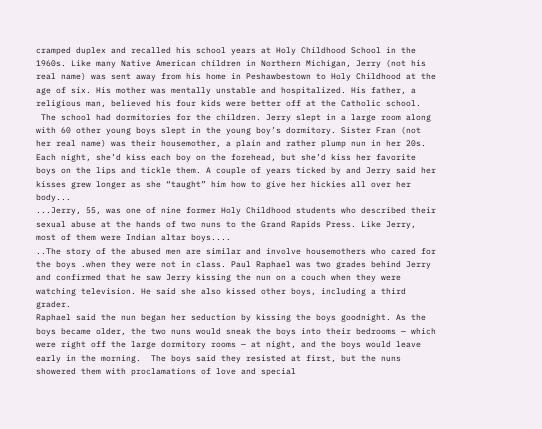cramped duplex and recalled his school years at Holy Childhood School in the 1960s. Like many Native American children in Northern Michigan, Jerry (not his real name) was sent away from his home in Peshawbestown to Holy Childhood at the age of six. His mother was mentally unstable and hospitalized. His father, a religious man, believed his four kids were better off at the Catholic school.
 The school had dormitories for the children. Jerry slept in a large room along with 60 other young boys slept in the young boy’s dormitory. Sister Fran (not her real name) was their housemother, a plain and rather plump nun in her 20s. Each night, she’d kiss each boy on the forehead, but she’d kiss her favorite boys on the lips and tickle them. A couple of years ticked by and Jerry said her kisses grew longer as she “taught” him how to give her hickies all over her body...
...Jerry, 55, was one of nine former Holy Childhood students who described their sexual abuse at the hands of two nuns to the Grand Rapids Press. Like Jerry, most of them were Indian altar boys....
..The story of the abused men are similar and involve housemothers who cared for the boys .when they were not in class. Paul Raphael was two grades behind Jerry and confirmed that he saw Jerry kissing the nun on a couch when they were watching television. He said she also kissed other boys, including a third grader.
Raphael said the nun began her seduction by kissing the boys goodnight. As the boys became older, the two nuns would sneak the boys into their bedrooms — which were right off the large dormitory rooms — at night, and the boys would leave early in the morning.  The boys said they resisted at first, but the nuns showered them with proclamations of love and special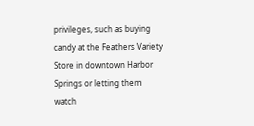privileges, such as buying candy at the Feathers Variety Store in downtown Harbor Springs or letting them watch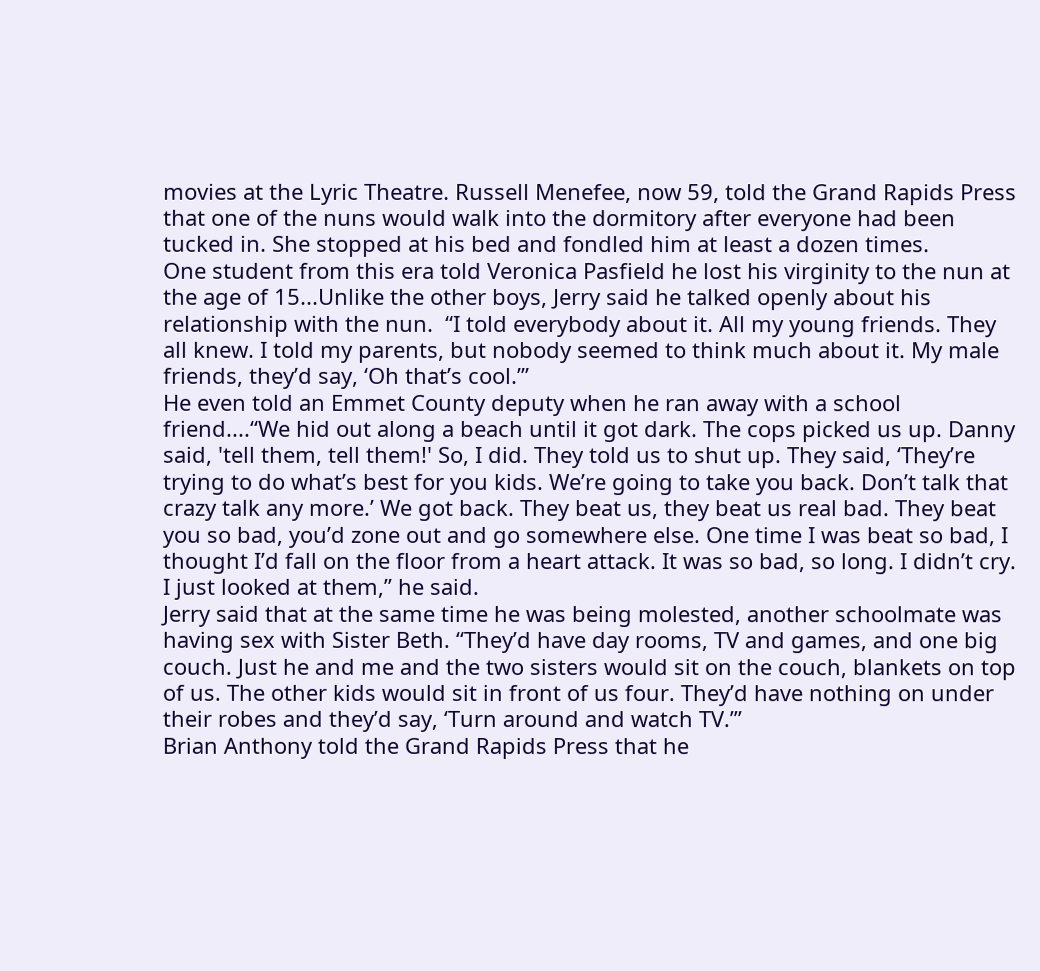movies at the Lyric Theatre. Russell Menefee, now 59, told the Grand Rapids Press that one of the nuns would walk into the dormitory after everyone had been tucked in. She stopped at his bed and fondled him at least a dozen times.
One student from this era told Veronica Pasfield he lost his virginity to the nun at the age of 15...Unlike the other boys, Jerry said he talked openly about his relationship with the nun.  “I told everybody about it. All my young friends. They all knew. I told my parents, but nobody seemed to think much about it. My male friends, they’d say, ‘Oh that’s cool.’”
He even told an Emmet County deputy when he ran away with a school friend....“We hid out along a beach until it got dark. The cops picked us up. Danny said, 'tell them, tell them!' So, I did. They told us to shut up. They said, ‘They’re trying to do what’s best for you kids. We’re going to take you back. Don’t talk that crazy talk any more.’ We got back. They beat us, they beat us real bad. They beat you so bad, you’d zone out and go somewhere else. One time I was beat so bad, I thought I’d fall on the floor from a heart attack. It was so bad, so long. I didn’t cry. I just looked at them,” he said.
Jerry said that at the same time he was being molested, another schoolmate was having sex with Sister Beth. “They’d have day rooms, TV and games, and one big couch. Just he and me and the two sisters would sit on the couch, blankets on top of us. The other kids would sit in front of us four. They’d have nothing on under their robes and they’d say, ‘Turn around and watch TV.’”
Brian Anthony told the Grand Rapids Press that he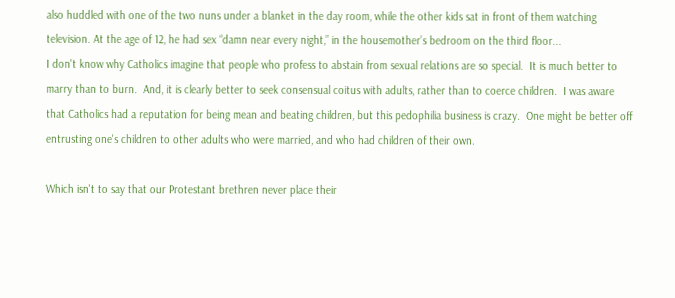also huddled with one of the two nuns under a blanket in the day room, while the other kids sat in front of them watching television. At the age of 12, he had sex “damn near every night,” in the housemother’s bedroom on the third floor...
I don't know why Catholics imagine that people who profess to abstain from sexual relations are so special.  It is much better to marry than to burn.  And, it is clearly better to seek consensual coitus with adults, rather than to coerce children.  I was aware that Catholics had a reputation for being mean and beating children, but this pedophilia business is crazy.  One might be better off entrusting one's children to other adults who were married, and who had children of their own.

Which isn't to say that our Protestant brethren never place their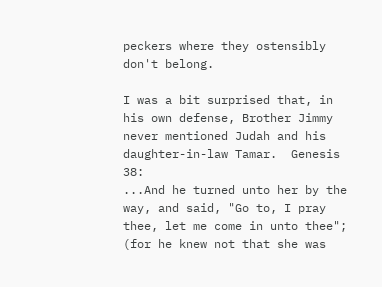peckers where they ostensibly don't belong.

I was a bit surprised that, in his own defense, Brother Jimmy never mentioned Judah and his daughter-in-law Tamar.  Genesis 38:
...And he turned unto her by the way, and said, "Go to, I pray thee, let me come in unto thee"; (for he knew not that she was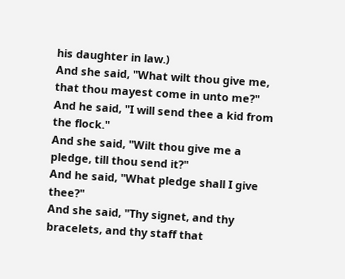his daughter in law.)
And she said, "What wilt thou give me, that thou mayest come in unto me?"
And he said, "I will send thee a kid from the flock."
And she said, "Wilt thou give me a pledge, till thou send it?"
And he said, "What pledge shall I give thee?"
And she said, "Thy signet, and thy bracelets, and thy staff that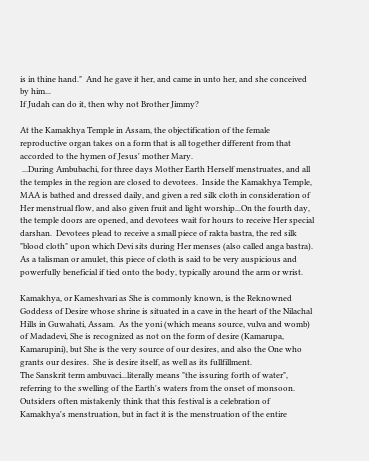is in thine hand."  And he gave it her, and came in unto her, and she conceived by him...
If Judah can do it, then why not Brother Jimmy?

At the Kamakhya Temple in Assam, the objectification of the female reproductive organ takes on a form that is all together different from that accorded to the hymen of Jesus' mother Mary.
 ...During Ambubachi, for three days Mother Earth Herself menstruates, and all the temples in the region are closed to devotees.  Inside the Kamakhya Temple, MAA is bathed and dressed daily, and given a red silk cloth in consideration of Her menstrual flow, and also given fruit and light worship...On the fourth day, the temple doors are opened, and devotees wait for hours to receive Her special darshan.  Devotees plead to receive a small piece of rakta bastra, the red silk "blood cloth" upon which Devi sits during Her menses (also called anga bastra).  As a talisman or amulet, this piece of cloth is said to be very auspicious and powerfully beneficial if tied onto the body, typically around the arm or wrist.

Kamakhya, or Kameshvari as She is commonly known, is the Reknowned Goddess of Desire whose shrine is situated in a cave in the heart of the Nilachal Hills in Guwahati, Assam.  As the yoni (which means source, vulva and womb) of Madadevi, She is recognized as not on the form of desire (Kamarupa, Kamarupini), but She is the very source of our desires, and also the One who grants our desires.  She is desire itself, as well as its fullfillment.
The Sanskrit term ambuvaci...literally means "the issuring forth of water", referring to the swelling of the Earth's waters from the onset of monsoon.  Outsiders often mistakenly think that this festival is a celebration of Kamakhya's menstruation, but in fact it is the menstruation of the entire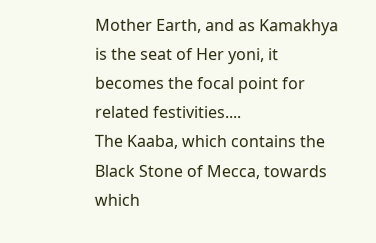Mother Earth, and as Kamakhya is the seat of Her yoni, it becomes the focal point for related festivities....
The Kaaba, which contains the Black Stone of Mecca, towards which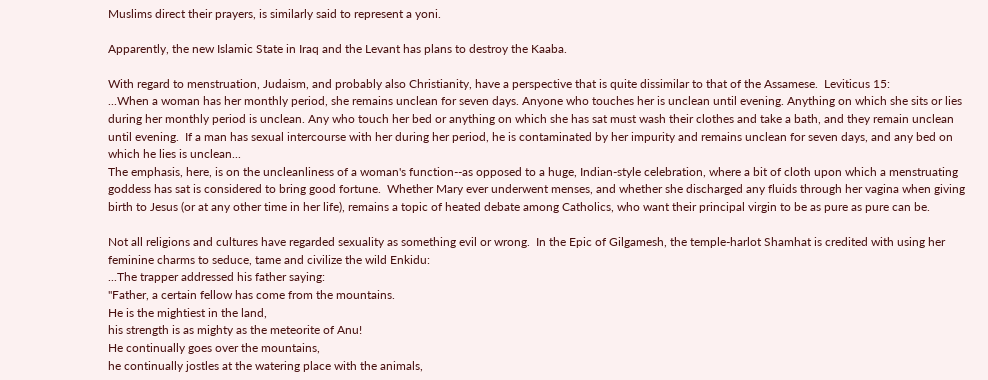Muslims direct their prayers, is similarly said to represent a yoni.

Apparently, the new Islamic State in Iraq and the Levant has plans to destroy the Kaaba.

With regard to menstruation, Judaism, and probably also Christianity, have a perspective that is quite dissimilar to that of the Assamese.  Leviticus 15:
...When a woman has her monthly period, she remains unclean for seven days. Anyone who touches her is unclean until evening. Anything on which she sits or lies during her monthly period is unclean. Any who touch her bed or anything on which she has sat must wash their clothes and take a bath, and they remain unclean until evening.  If a man has sexual intercourse with her during her period, he is contaminated by her impurity and remains unclean for seven days, and any bed on which he lies is unclean...
The emphasis, here, is on the uncleanliness of a woman's function--as opposed to a huge, Indian-style celebration, where a bit of cloth upon which a menstruating goddess has sat is considered to bring good fortune.  Whether Mary ever underwent menses, and whether she discharged any fluids through her vagina when giving birth to Jesus (or at any other time in her life), remains a topic of heated debate among Catholics, who want their principal virgin to be as pure as pure can be.

Not all religions and cultures have regarded sexuality as something evil or wrong.  In the Epic of Gilgamesh, the temple-harlot Shamhat is credited with using her feminine charms to seduce, tame and civilize the wild Enkidu:
...The trapper addressed his father saying:
"Father, a certain fellow has come from the mountains.
He is the mightiest in the land,
his strength is as mighty as the meteorite of Anu!
He continually goes over the mountains,
he continually jostles at the watering place with the animals,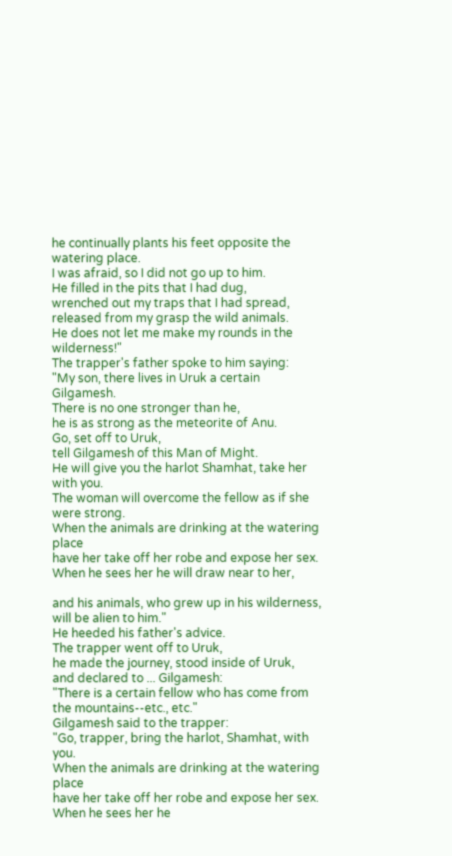he continually plants his feet opposite the watering place.
I was afraid, so I did not go up to him.
He filled in the pits that I had dug,
wrenched out my traps that I had spread,
released from my grasp the wild animals.
He does not let me make my rounds in the wilderness!"
The trapper's father spoke to him saying:
"My son, there lives in Uruk a certain Gilgamesh.
There is no one stronger than he,
he is as strong as the meteorite of Anu.
Go, set off to Uruk,
tell Gilgamesh of this Man of Might.
He will give you the harlot Shamhat, take her with you.
The woman will overcome the fellow as if she were strong.
When the animals are drinking at the watering place
have her take off her robe and expose her sex.
When he sees her he will draw near to her,

and his animals, who grew up in his wilderness, will be alien to him."
He heeded his father's advice.
The trapper went off to Uruk,
he made the journey, stood inside of Uruk,
and declared to ... Gilgamesh:
"There is a certain fellow who has come from the mountains--etc., etc."
Gilgamesh said to the trapper:
"Go, trapper, bring the harlot, Shamhat, with you.
When the animals are drinking at the watering place
have her take off her robe and expose her sex.
When he sees her he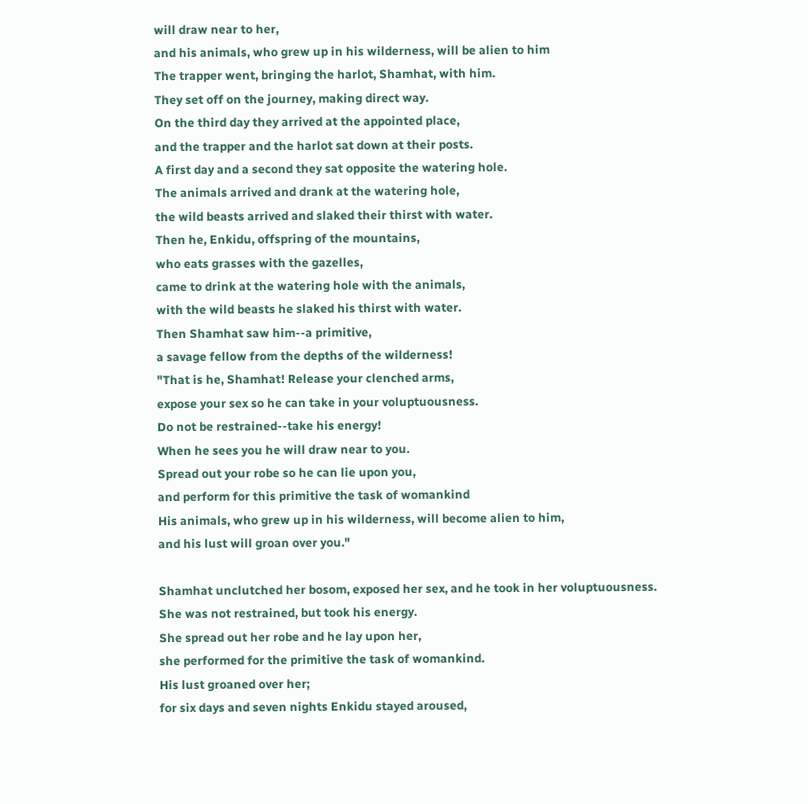will draw near to her,
and his animals, who grew up in his wilderness, will be alien to him
The trapper went, bringing the harlot, Shamhat, with him.
They set off on the journey, making direct way.
On the third day they arrived at the appointed place,
and the trapper and the harlot sat down at their posts.
A first day and a second they sat opposite the watering hole.
The animals arrived and drank at the watering hole,
the wild beasts arrived and slaked their thirst with water.
Then he, Enkidu, offspring of the mountains,
who eats grasses with the gazelles,
came to drink at the watering hole with the animals,
with the wild beasts he slaked his thirst with water.
Then Shamhat saw him--a primitive,
a savage fellow from the depths of the wilderness!
"That is he, Shamhat! Release your clenched arms,
expose your sex so he can take in your voluptuousness.
Do not be restrained--take his energy!
When he sees you he will draw near to you.
Spread out your robe so he can lie upon you,
and perform for this primitive the task of womankind
His animals, who grew up in his wilderness, will become alien to him,
and his lust will groan over you."

Shamhat unclutched her bosom, exposed her sex, and he took in her voluptuousness.
She was not restrained, but took his energy.
She spread out her robe and he lay upon her,
she performed for the primitive the task of womankind.
His lust groaned over her;
for six days and seven nights Enkidu stayed aroused,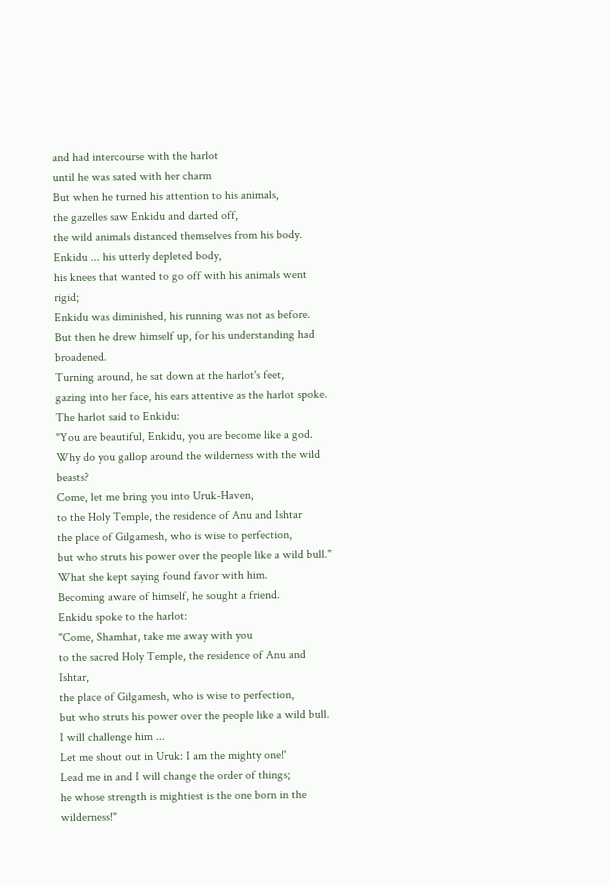and had intercourse with the harlot
until he was sated with her charm
But when he turned his attention to his animals,
the gazelles saw Enkidu and darted off,
the wild animals distanced themselves from his body.
Enkidu ... his utterly depleted body,
his knees that wanted to go off with his animals went rigid;
Enkidu was diminished, his running was not as before.
But then he drew himself up, for his understanding had broadened.
Turning around, he sat down at the harlot's feet,
gazing into her face, his ears attentive as the harlot spoke.
The harlot said to Enkidu:
"You are beautiful, Enkidu, you are become like a god.
Why do you gallop around the wilderness with the wild beasts?
Come, let me bring you into Uruk-Haven,
to the Holy Temple, the residence of Anu and Ishtar
the place of Gilgamesh, who is wise to perfection,
but who struts his power over the people like a wild bull."
What she kept saying found favor with him.
Becoming aware of himself, he sought a friend.
Enkidu spoke to the harlot:
"Come, Shamhat, take me away with you
to the sacred Holy Temple, the residence of Anu and Ishtar,
the place of Gilgamesh, who is wise to perfection,
but who struts his power over the people like a wild bull.
I will challenge him ...
Let me shout out in Uruk: I am the mighty one!'
Lead me in and I will change the order of things;
he whose strength is mightiest is the one born in the wilderness!"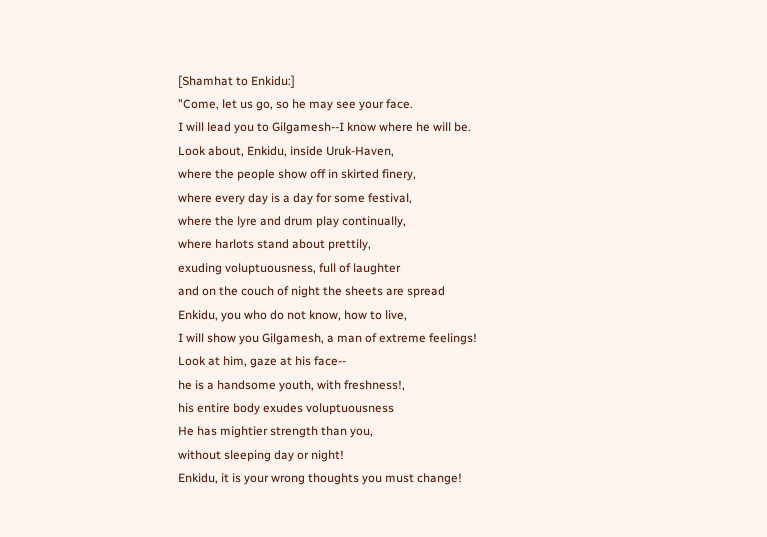[Shamhat to Enkidu:]
"Come, let us go, so he may see your face.
I will lead you to Gilgamesh--I know where he will be.
Look about, Enkidu, inside Uruk-Haven,
where the people show off in skirted finery,
where every day is a day for some festival,
where the lyre and drum play continually,
where harlots stand about prettily,
exuding voluptuousness, full of laughter
and on the couch of night the sheets are spread
Enkidu, you who do not know, how to live,
I will show you Gilgamesh, a man of extreme feelings!
Look at him, gaze at his face--
he is a handsome youth, with freshness!,
his entire body exudes voluptuousness
He has mightier strength than you,
without sleeping day or night!
Enkidu, it is your wrong thoughts you must change!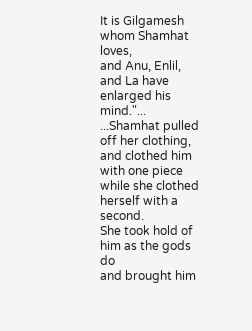It is Gilgamesh whom Shamhat loves,
and Anu, Enlil, and La have enlarged his mind."...
...Shamhat pulled off her clothing,
and clothed him with one piece
while she clothed herself with a second.
She took hold of him as the gods do
and brought him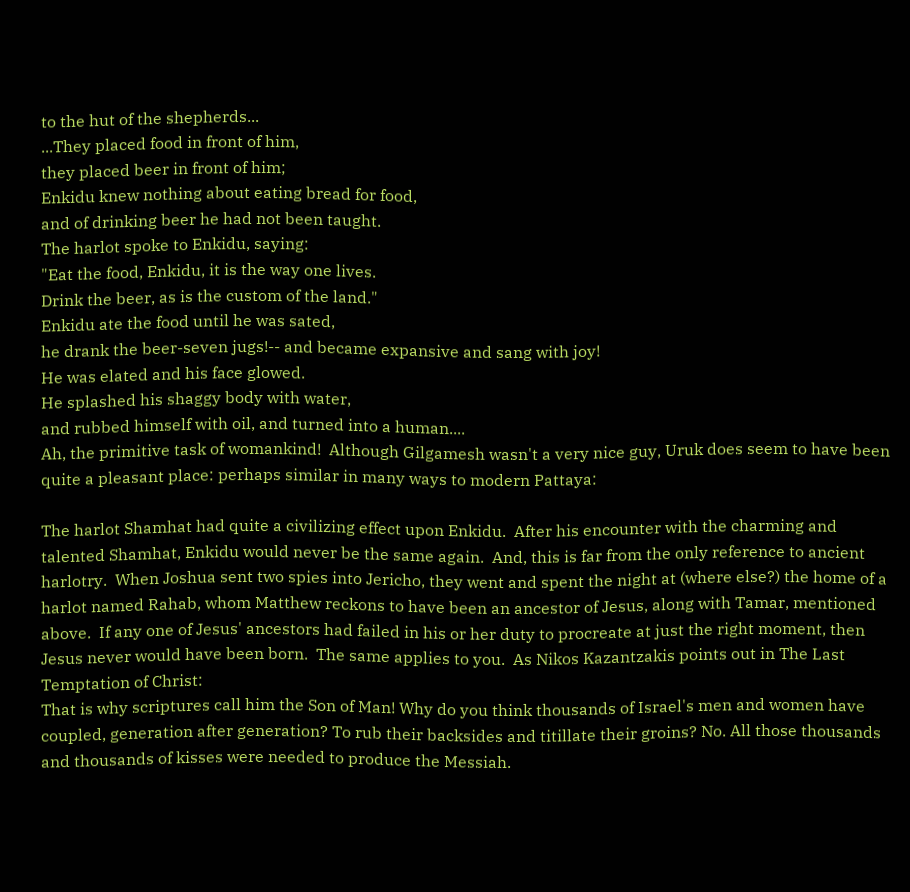to the hut of the shepherds...
...They placed food in front of him,
they placed beer in front of him;
Enkidu knew nothing about eating bread for food,
and of drinking beer he had not been taught.
The harlot spoke to Enkidu, saying:
"Eat the food, Enkidu, it is the way one lives.
Drink the beer, as is the custom of the land."
Enkidu ate the food until he was sated,
he drank the beer-seven jugs!-- and became expansive and sang with joy!
He was elated and his face glowed.
He splashed his shaggy body with water,
and rubbed himself with oil, and turned into a human....
Ah, the primitive task of womankind!  Although Gilgamesh wasn't a very nice guy, Uruk does seem to have been quite a pleasant place: perhaps similar in many ways to modern Pattaya:

The harlot Shamhat had quite a civilizing effect upon Enkidu.  After his encounter with the charming and talented Shamhat, Enkidu would never be the same again.  And, this is far from the only reference to ancient harlotry.  When Joshua sent two spies into Jericho, they went and spent the night at (where else?) the home of a harlot named Rahab, whom Matthew reckons to have been an ancestor of Jesus, along with Tamar, mentioned above.  If any one of Jesus' ancestors had failed in his or her duty to procreate at just the right moment, then Jesus never would have been born.  The same applies to you.  As Nikos Kazantzakis points out in The Last Temptation of Christ:
That is why scriptures call him the Son of Man! Why do you think thousands of Israel's men and women have coupled, generation after generation? To rub their backsides and titillate their groins? No. All those thousands and thousands of kisses were needed to produce the Messiah.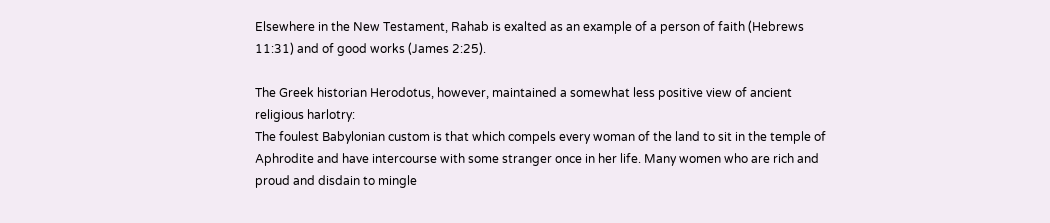Elsewhere in the New Testament, Rahab is exalted as an example of a person of faith (Hebrews 11:31) and of good works (James 2:25).

The Greek historian Herodotus, however, maintained a somewhat less positive view of ancient religious harlotry:
The foulest Babylonian custom is that which compels every woman of the land to sit in the temple of Aphrodite and have intercourse with some stranger once in her life. Many women who are rich and proud and disdain to mingle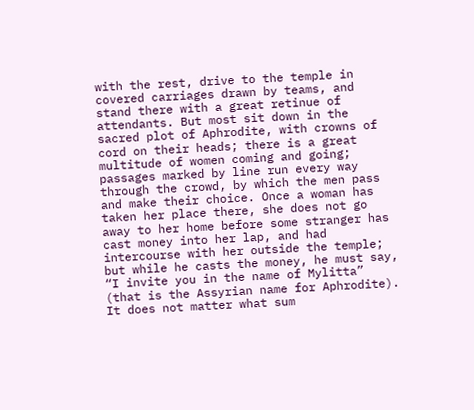with the rest, drive to the temple in covered carriages drawn by teams, and stand there with a great retinue of attendants. But most sit down in the sacred plot of Aphrodite, with crowns of cord on their heads; there is a great multitude of women coming and going; passages marked by line run every way through the crowd, by which the men pass and make their choice. Once a woman has taken her place there, she does not go away to her home before some stranger has cast money into her lap, and had intercourse with her outside the temple; but while he casts the money, he must say, “I invite you in the name of Mylitta” (that is the Assyrian name for Aphrodite). It does not matter what sum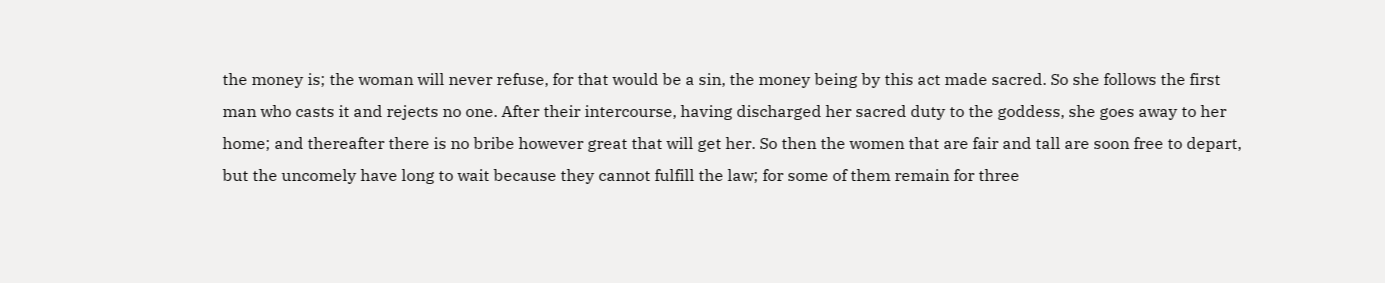the money is; the woman will never refuse, for that would be a sin, the money being by this act made sacred. So she follows the first man who casts it and rejects no one. After their intercourse, having discharged her sacred duty to the goddess, she goes away to her home; and thereafter there is no bribe however great that will get her. So then the women that are fair and tall are soon free to depart, but the uncomely have long to wait because they cannot fulfill the law; for some of them remain for three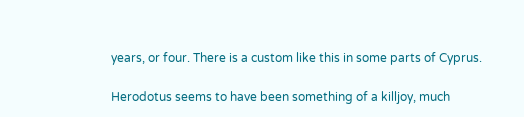years, or four. There is a custom like this in some parts of Cyprus.

Herodotus seems to have been something of a killjoy, much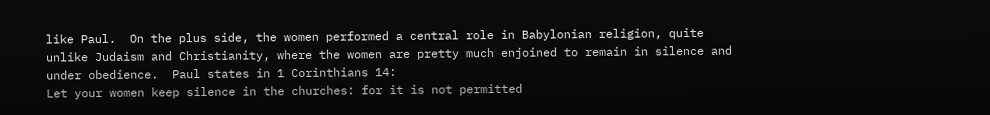like Paul.  On the plus side, the women performed a central role in Babylonian religion, quite unlike Judaism and Christianity, where the women are pretty much enjoined to remain in silence and under obedience.  Paul states in 1 Corinthians 14:
Let your women keep silence in the churches: for it is not permitted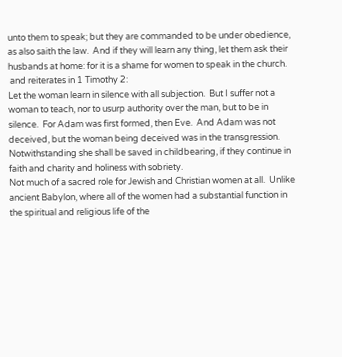unto them to speak; but they are commanded to be under obedience, as also saith the law.  And if they will learn any thing, let them ask their husbands at home: for it is a shame for women to speak in the church.
 and reiterates in 1 Timothy 2:
Let the woman learn in silence with all subjection.  But I suffer not a woman to teach, nor to usurp authority over the man, but to be in silence.  For Adam was first formed, then Eve.  And Adam was not deceived, but the woman being deceived was in the transgression. Notwithstanding she shall be saved in childbearing, if they continue in faith and charity and holiness with sobriety.
Not much of a sacred role for Jewish and Christian women at all.  Unlike ancient Babylon, where all of the women had a substantial function in the spiritual and religious life of the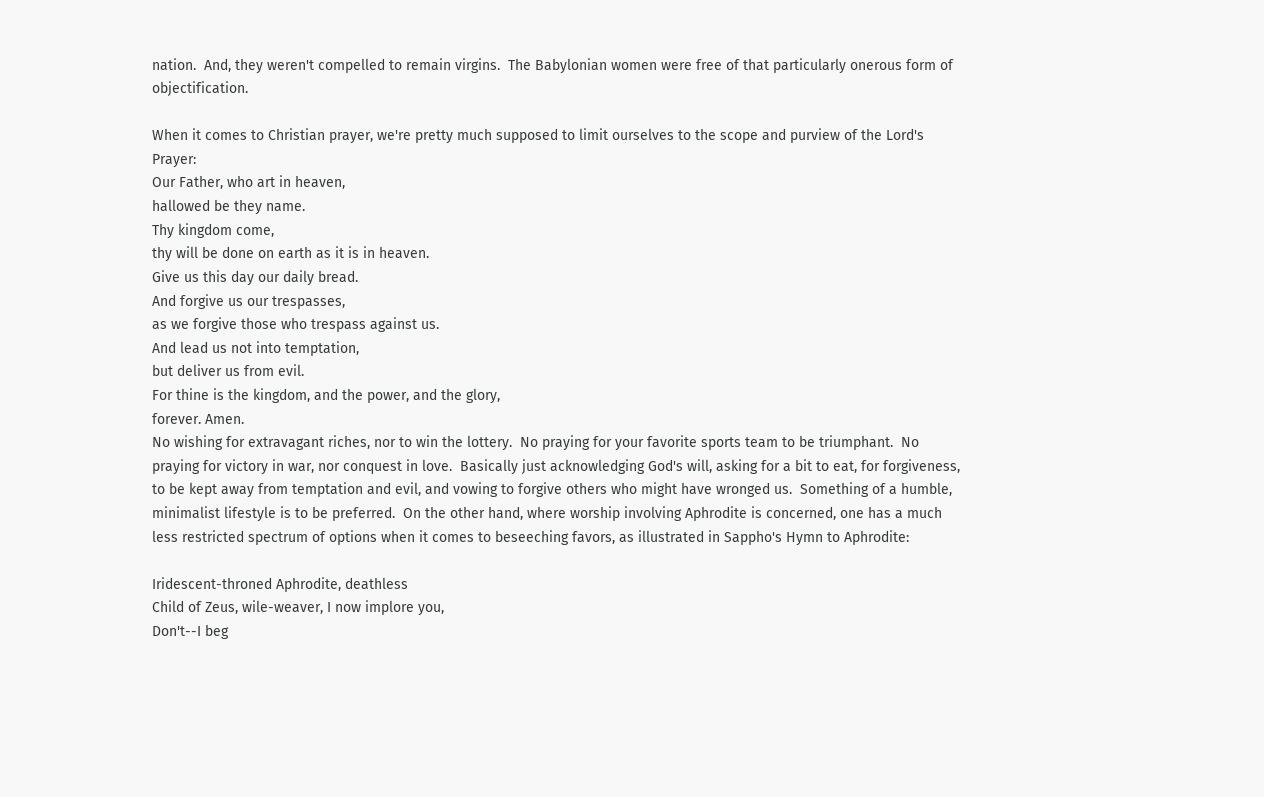nation.  And, they weren't compelled to remain virgins.  The Babylonian women were free of that particularly onerous form of objectification.

When it comes to Christian prayer, we're pretty much supposed to limit ourselves to the scope and purview of the Lord's Prayer:
Our Father, who art in heaven,
hallowed be they name.
Thy kingdom come,
thy will be done on earth as it is in heaven.
Give us this day our daily bread.
And forgive us our trespasses,
as we forgive those who trespass against us.
And lead us not into temptation,
but deliver us from evil.
For thine is the kingdom, and the power, and the glory,
forever. Amen.
No wishing for extravagant riches, nor to win the lottery.  No praying for your favorite sports team to be triumphant.  No praying for victory in war, nor conquest in love.  Basically just acknowledging God's will, asking for a bit to eat, for forgiveness, to be kept away from temptation and evil, and vowing to forgive others who might have wronged us.  Something of a humble, minimalist lifestyle is to be preferred.  On the other hand, where worship involving Aphrodite is concerned, one has a much less restricted spectrum of options when it comes to beseeching favors, as illustrated in Sappho's Hymn to Aphrodite:

Iridescent-throned Aphrodite, deathless
Child of Zeus, wile-weaver, I now implore you,
Don't--I beg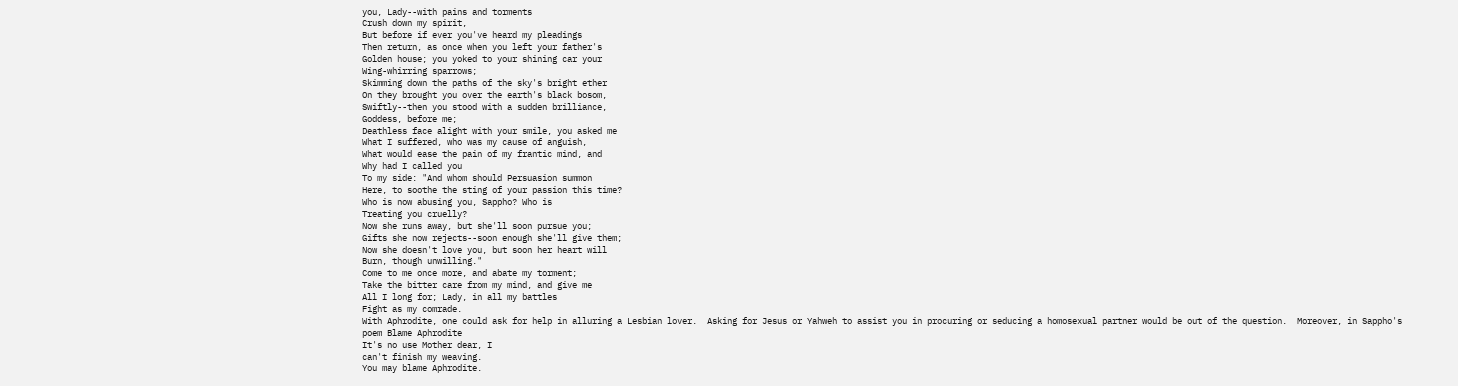you, Lady--with pains and torments
Crush down my spirit,
But before if ever you've heard my pleadings
Then return, as once when you left your father's
Golden house; you yoked to your shining car your
Wing-whirring sparrows;
Skimming down the paths of the sky's bright ether
On they brought you over the earth's black bosom,
Swiftly--then you stood with a sudden brilliance,
Goddess, before me;
Deathless face alight with your smile, you asked me
What I suffered, who was my cause of anguish,
What would ease the pain of my frantic mind, and
Why had I called you
To my side: "And whom should Persuasion summon
Here, to soothe the sting of your passion this time?
Who is now abusing you, Sappho? Who is
Treating you cruelly?
Now she runs away, but she'll soon pursue you;
Gifts she now rejects--soon enough she'll give them;
Now she doesn't love you, but soon her heart will
Burn, though unwilling."
Come to me once more, and abate my torment;
Take the bitter care from my mind, and give me
All I long for; Lady, in all my battles
Fight as my comrade.
With Aphrodite, one could ask for help in alluring a Lesbian lover.  Asking for Jesus or Yahweh to assist you in procuring or seducing a homosexual partner would be out of the question.  Moreover, in Sappho's poem Blame Aphrodite
It's no use Mother dear, I
can't finish my weaving.
You may blame Aphrodite.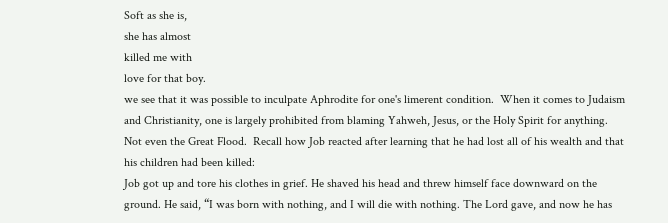Soft as she is,
she has almost
killed me with
love for that boy.
we see that it was possible to inculpate Aphrodite for one's limerent condition.  When it comes to Judaism and Christianity, one is largely prohibited from blaming Yahweh, Jesus, or the Holy Spirit for anything.  Not even the Great Flood.  Recall how Job reacted after learning that he had lost all of his wealth and that his children had been killed:
Job got up and tore his clothes in grief. He shaved his head and threw himself face downward on the ground. He said, “I was born with nothing, and I will die with nothing. The Lord gave, and now he has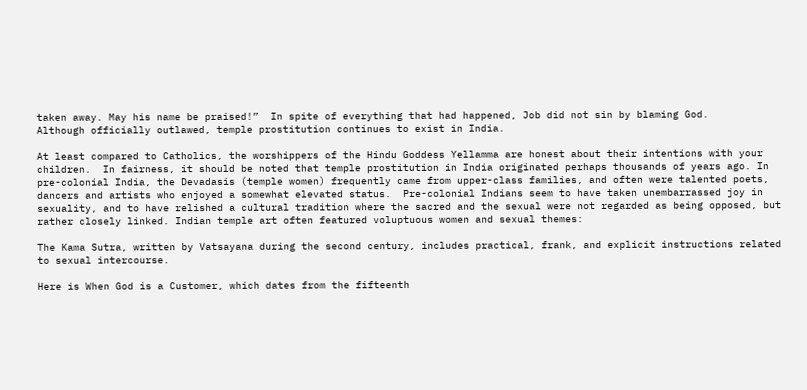taken away. May his name be praised!”  In spite of everything that had happened, Job did not sin by blaming God.
Although officially outlawed, temple prostitution continues to exist in India.

At least compared to Catholics, the worshippers of the Hindu Goddess Yellamma are honest about their intentions with your children.  In fairness, it should be noted that temple prostitution in India originated perhaps thousands of years ago. In pre-colonial India, the Devadasis (temple women) frequently came from upper-class families, and often were talented poets, dancers and artists who enjoyed a somewhat elevated status.  Pre-colonial Indians seem to have taken unembarrassed joy in sexuality, and to have relished a cultural tradition where the sacred and the sexual were not regarded as being opposed, but rather closely linked. Indian temple art often featured voluptuous women and sexual themes:

The Kama Sutra, written by Vatsayana during the second century, includes practical, frank, and explicit instructions related to sexual intercourse.

Here is When God is a Customer, which dates from the fifteenth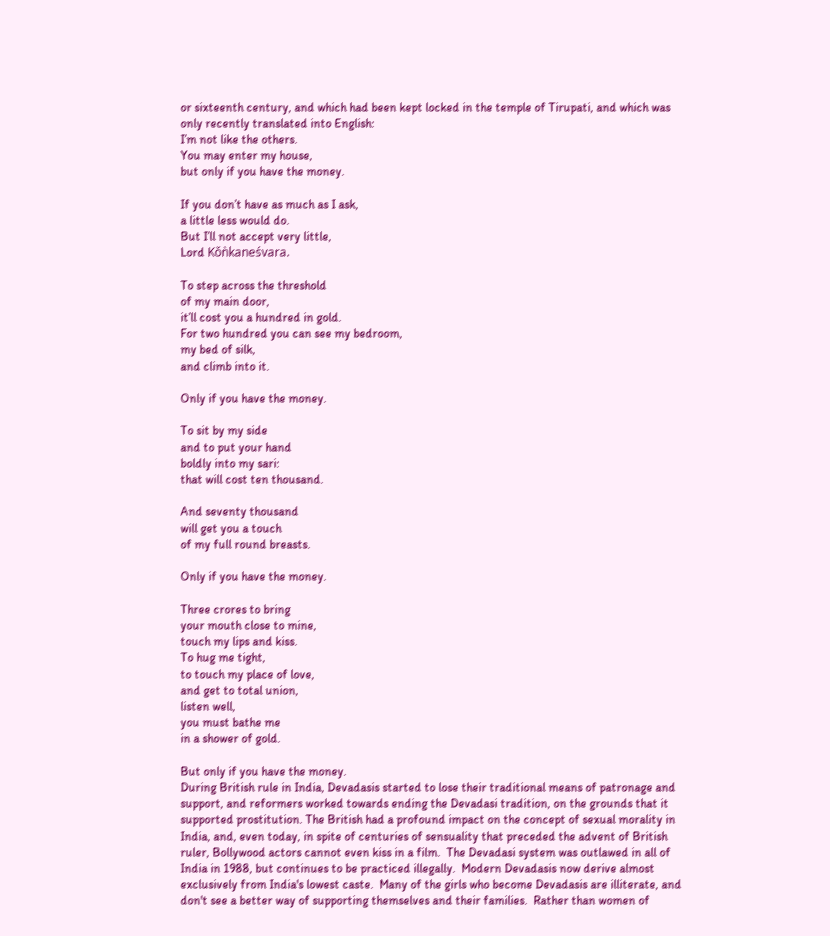or sixteenth century, and which had been kept locked in the temple of Tirupati, and which was only recently translated into English:
I’m not like the others.
You may enter my house,
but only if you have the money.

If you don’t have as much as I ask,
a little less would do.
But I’ll not accept very little,
Lord Kǒǹkaneśvara.

To step across the threshold
of my main door,
it’ll cost you a hundred in gold.
For two hundred you can see my bedroom,
my bed of silk,
and climb into it.

Only if you have the money.

To sit by my side
and to put your hand
boldly into my sari:
that will cost ten thousand.

And seventy thousand
will get you a touch
of my full round breasts.

Only if you have the money.

Three crores to bring
your mouth close to mine,
touch my lips and kiss.
To hug me tight,
to touch my place of love,
and get to total union,
listen well,
you must bathe me
in a shower of gold.

But only if you have the money.
During British rule in India, Devadasis started to lose their traditional means of patronage and support, and reformers worked towards ending the Devadasi tradition, on the grounds that it supported prostitution. The British had a profound impact on the concept of sexual morality in India, and, even today, in spite of centuries of sensuality that preceded the advent of British ruler, Bollywood actors cannot even kiss in a film.  The Devadasi system was outlawed in all of India in 1988, but continues to be practiced illegally.  Modern Devadasis now derive almost exclusively from India's lowest caste.  Many of the girls who become Devadasis are illiterate, and don't see a better way of supporting themselves and their families.  Rather than women of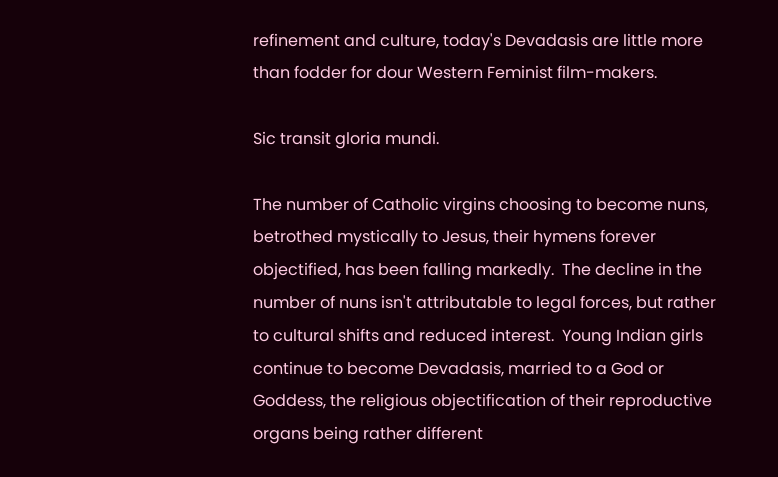refinement and culture, today's Devadasis are little more than fodder for dour Western Feminist film-makers.

Sic transit gloria mundi.

The number of Catholic virgins choosing to become nuns, betrothed mystically to Jesus, their hymens forever objectified, has been falling markedly.  The decline in the number of nuns isn't attributable to legal forces, but rather to cultural shifts and reduced interest.  Young Indian girls continue to become Devadasis, married to a God or Goddess, the religious objectification of their reproductive organs being rather different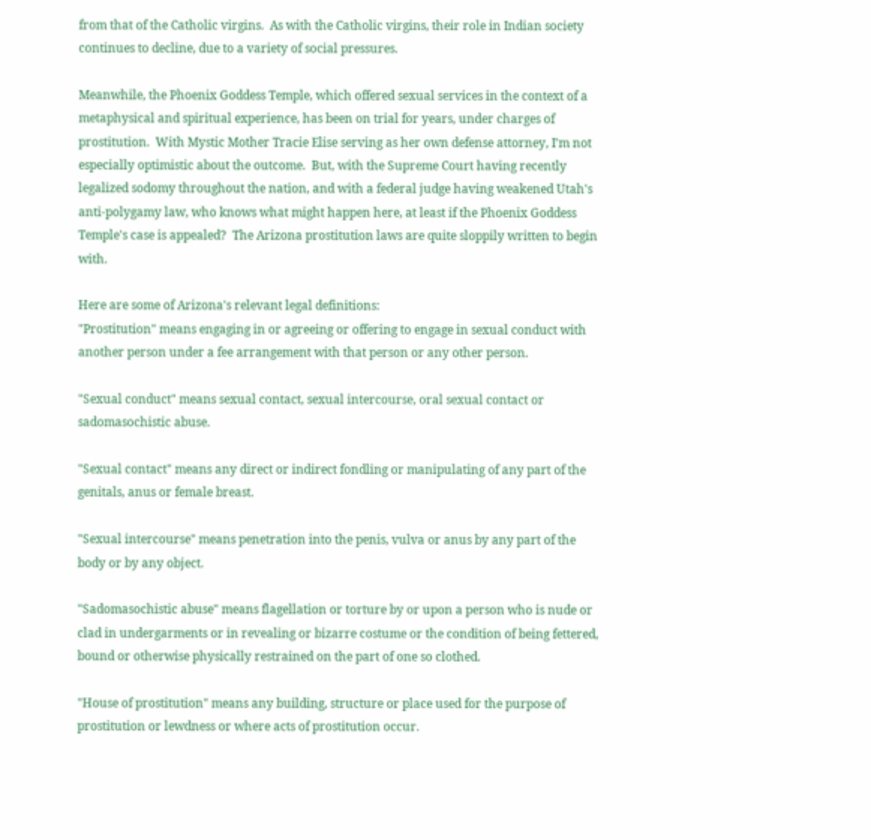from that of the Catholic virgins.  As with the Catholic virgins, their role in Indian society continues to decline, due to a variety of social pressures.

Meanwhile, the Phoenix Goddess Temple, which offered sexual services in the context of a metaphysical and spiritual experience, has been on trial for years, under charges of prostitution.  With Mystic Mother Tracie Elise serving as her own defense attorney, I'm not especially optimistic about the outcome.  But, with the Supreme Court having recently legalized sodomy throughout the nation, and with a federal judge having weakened Utah's anti-polygamy law, who knows what might happen here, at least if the Phoenix Goddess Temple's case is appealed?  The Arizona prostitution laws are quite sloppily written to begin with.

Here are some of Arizona's relevant legal definitions:
"Prostitution" means engaging in or agreeing or offering to engage in sexual conduct with another person under a fee arrangement with that person or any other person.

"Sexual conduct" means sexual contact, sexual intercourse, oral sexual contact or sadomasochistic abuse.

"Sexual contact" means any direct or indirect fondling or manipulating of any part of the genitals, anus or female breast.

"Sexual intercourse" means penetration into the penis, vulva or anus by any part of the body or by any object.

"Sadomasochistic abuse" means flagellation or torture by or upon a person who is nude or clad in undergarments or in revealing or bizarre costume or the condition of being fettered, bound or otherwise physically restrained on the part of one so clothed.

"House of prostitution" means any building, structure or place used for the purpose of prostitution or lewdness or where acts of prostitution occur.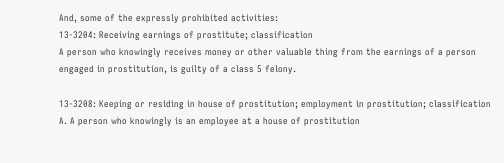And, some of the expressly prohibited activities:
13-3204: Receiving earnings of prostitute; classification
A person who knowingly receives money or other valuable thing from the earnings of a person engaged in prostitution, is guilty of a class 5 felony.

13-3208: Keeping or residing in house of prostitution; employment in prostitution; classification
A. A person who knowingly is an employee at a house of prostitution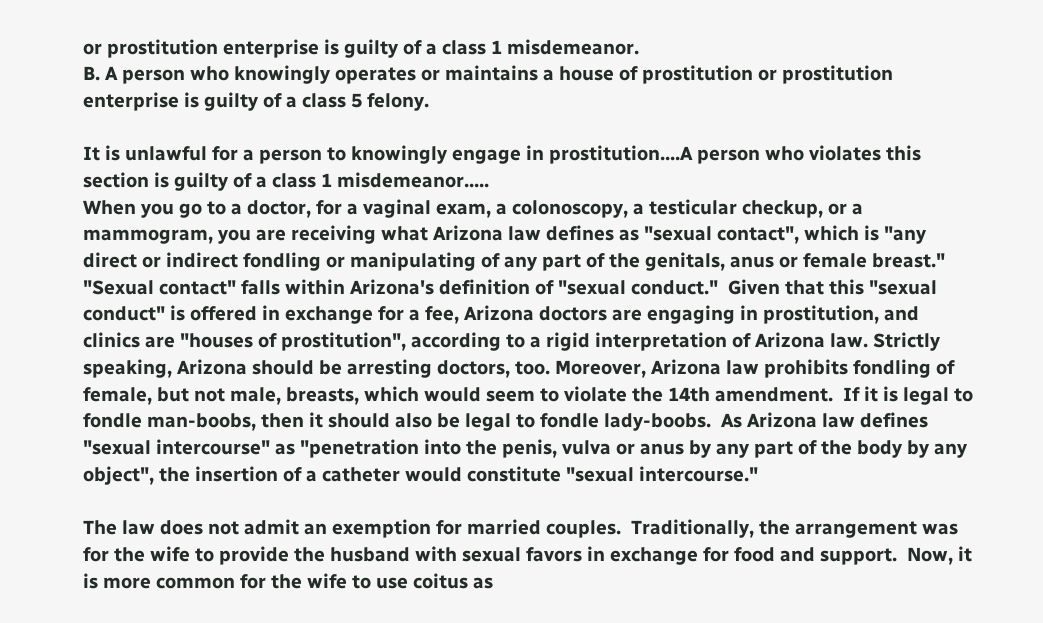or prostitution enterprise is guilty of a class 1 misdemeanor.
B. A person who knowingly operates or maintains a house of prostitution or prostitution enterprise is guilty of a class 5 felony.

It is unlawful for a person to knowingly engage in prostitution....A person who violates this section is guilty of a class 1 misdemeanor.....
When you go to a doctor, for a vaginal exam, a colonoscopy, a testicular checkup, or a mammogram, you are receiving what Arizona law defines as "sexual contact", which is "any direct or indirect fondling or manipulating of any part of the genitals, anus or female breast."   "Sexual contact" falls within Arizona's definition of "sexual conduct."  Given that this "sexual conduct" is offered in exchange for a fee, Arizona doctors are engaging in prostitution, and clinics are "houses of prostitution", according to a rigid interpretation of Arizona law. Strictly speaking, Arizona should be arresting doctors, too. Moreover, Arizona law prohibits fondling of female, but not male, breasts, which would seem to violate the 14th amendment.  If it is legal to fondle man-boobs, then it should also be legal to fondle lady-boobs.  As Arizona law defines "sexual intercourse" as "penetration into the penis, vulva or anus by any part of the body by any object", the insertion of a catheter would constitute "sexual intercourse."

The law does not admit an exemption for married couples.  Traditionally, the arrangement was for the wife to provide the husband with sexual favors in exchange for food and support.  Now, it is more common for the wife to use coitus as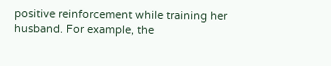positive reinforcement while training her husband. For example, the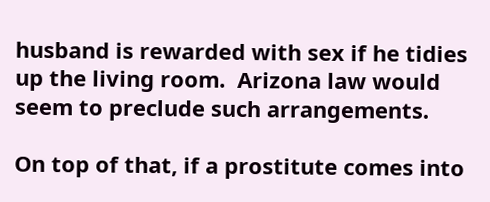husband is rewarded with sex if he tidies up the living room.  Arizona law would seem to preclude such arrangements.

On top of that, if a prostitute comes into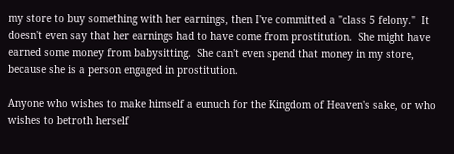my store to buy something with her earnings, then I've committed a "class 5 felony."  It doesn't even say that her earnings had to have come from prostitution.  She might have earned some money from babysitting.  She can't even spend that money in my store, because she is a person engaged in prostitution.

Anyone who wishes to make himself a eunuch for the Kingdom of Heaven's sake, or who wishes to betroth herself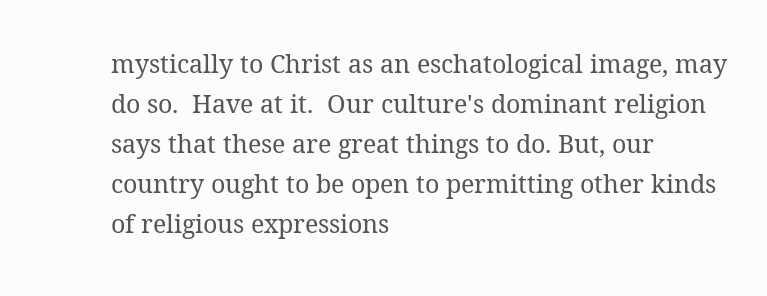mystically to Christ as an eschatological image, may do so.  Have at it.  Our culture's dominant religion says that these are great things to do. But, our country ought to be open to permitting other kinds of religious expressions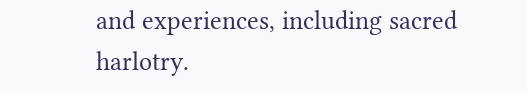and experiences, including sacred harlotry.